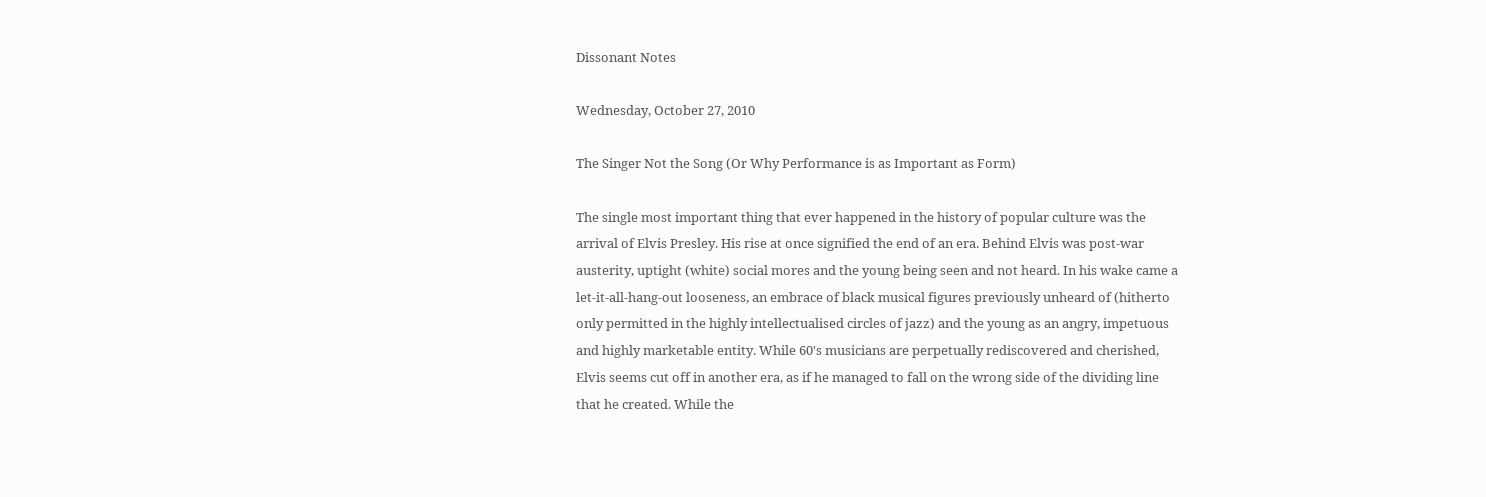Dissonant Notes

Wednesday, October 27, 2010

The Singer Not the Song (Or Why Performance is as Important as Form)

The single most important thing that ever happened in the history of popular culture was the arrival of Elvis Presley. His rise at once signified the end of an era. Behind Elvis was post-war austerity, uptight (white) social mores and the young being seen and not heard. In his wake came a let-it-all-hang-out looseness, an embrace of black musical figures previously unheard of (hitherto only permitted in the highly intellectualised circles of jazz) and the young as an angry, impetuous and highly marketable entity. While 60's musicians are perpetually rediscovered and cherished, Elvis seems cut off in another era, as if he managed to fall on the wrong side of the dividing line that he created. While the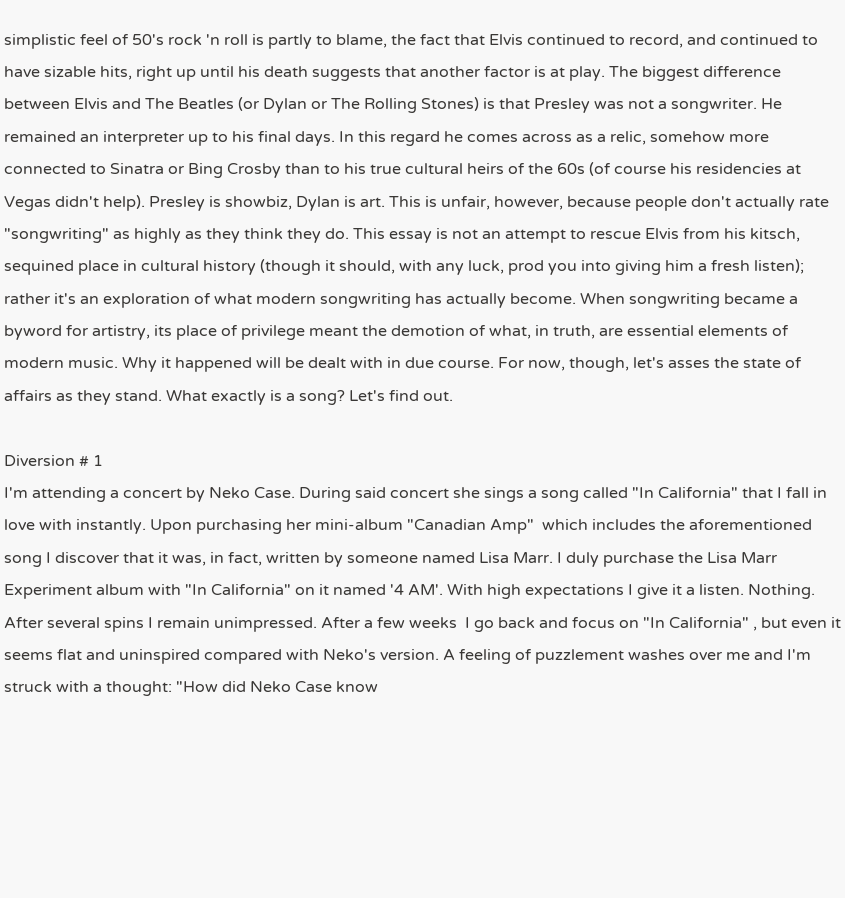simplistic feel of 50's rock 'n roll is partly to blame, the fact that Elvis continued to record, and continued to have sizable hits, right up until his death suggests that another factor is at play. The biggest difference between Elvis and The Beatles (or Dylan or The Rolling Stones) is that Presley was not a songwriter. He remained an interpreter up to his final days. In this regard he comes across as a relic, somehow more connected to Sinatra or Bing Crosby than to his true cultural heirs of the 60s (of course his residencies at Vegas didn't help). Presley is showbiz, Dylan is art. This is unfair, however, because people don't actually rate "songwriting" as highly as they think they do. This essay is not an attempt to rescue Elvis from his kitsch, sequined place in cultural history (though it should, with any luck, prod you into giving him a fresh listen); rather it's an exploration of what modern songwriting has actually become. When songwriting became a byword for artistry, its place of privilege meant the demotion of what, in truth, are essential elements of modern music. Why it happened will be dealt with in due course. For now, though, let's asses the state of affairs as they stand. What exactly is a song? Let's find out.

Diversion # 1
I'm attending a concert by Neko Case. During said concert she sings a song called "In California" that I fall in love with instantly. Upon purchasing her mini-album "Canadian Amp"  which includes the aforementioned song I discover that it was, in fact, written by someone named Lisa Marr. I duly purchase the Lisa Marr Experiment album with "In California" on it named '4 AM'. With high expectations I give it a listen. Nothing. After several spins I remain unimpressed. After a few weeks  I go back and focus on "In California" , but even it seems flat and uninspired compared with Neko's version. A feeling of puzzlement washes over me and I'm struck with a thought: "How did Neko Case know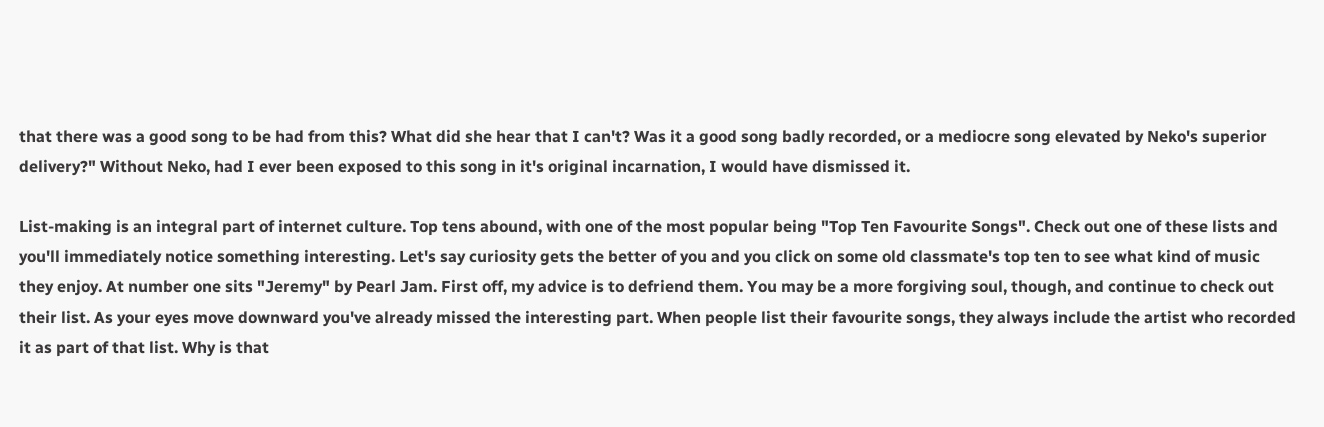that there was a good song to be had from this? What did she hear that I can't? Was it a good song badly recorded, or a mediocre song elevated by Neko's superior delivery?" Without Neko, had I ever been exposed to this song in it's original incarnation, I would have dismissed it.

List-making is an integral part of internet culture. Top tens abound, with one of the most popular being "Top Ten Favourite Songs". Check out one of these lists and you'll immediately notice something interesting. Let's say curiosity gets the better of you and you click on some old classmate's top ten to see what kind of music they enjoy. At number one sits "Jeremy" by Pearl Jam. First off, my advice is to defriend them. You may be a more forgiving soul, though, and continue to check out their list. As your eyes move downward you've already missed the interesting part. When people list their favourite songs, they always include the artist who recorded it as part of that list. Why is that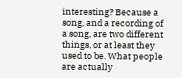interesting? Because a song, and a recording of a song, are two different things, or at least they used to be. What people are actually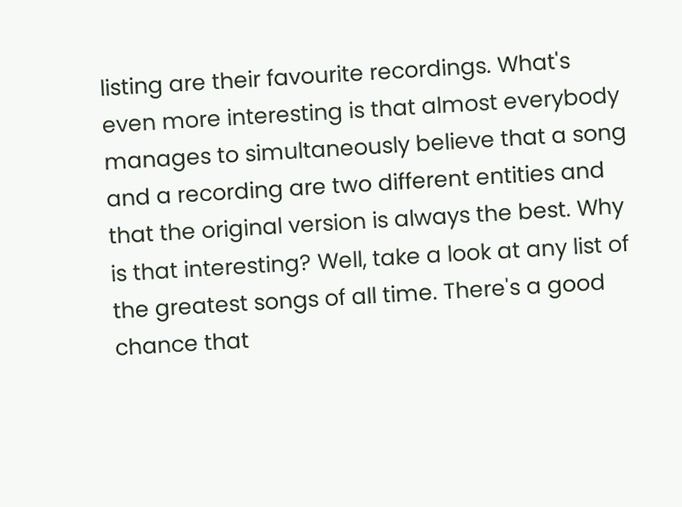listing are their favourite recordings. What's even more interesting is that almost everybody manages to simultaneously believe that a song and a recording are two different entities and that the original version is always the best. Why is that interesting? Well, take a look at any list of the greatest songs of all time. There's a good chance that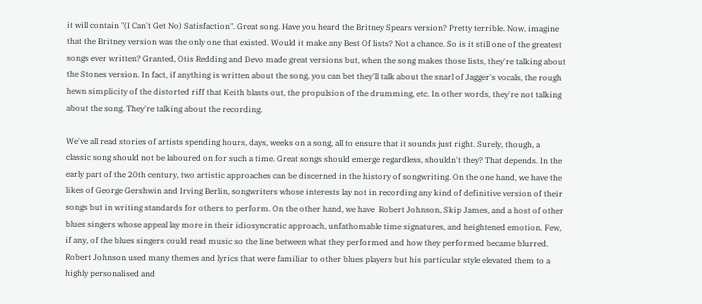it will contain "(I Can't Get No) Satisfaction". Great song. Have you heard the Britney Spears version? Pretty terrible. Now, imagine that the Britney version was the only one that existed. Would it make any Best Of lists? Not a chance. So is it still one of the greatest songs ever written? Granted, Otis Redding and Devo made great versions but, when the song makes those lists, they're talking about the Stones version. In fact, if anything is written about the song, you can bet they'll talk about the snarl of Jagger's vocals, the rough hewn simplicity of the distorted riff that Keith blasts out, the propulsion of the drumming, etc. In other words, they're not talking about the song. They're talking about the recording.

We've all read stories of artists spending hours, days, weeks on a song, all to ensure that it sounds just right. Surely, though, a classic song should not be laboured on for such a time. Great songs should emerge regardless, shouldn't they? That depends. In the early part of the 20th century, two artistic approaches can be discerned in the history of songwriting. On the one hand, we have the likes of George Gershwin and Irving Berlin, songwriters whose interests lay not in recording any kind of definitive version of their songs but in writing standards for others to perform. On the other hand, we have  Robert Johnson, Skip James, and a host of other blues singers whose appeal lay more in their idiosyncratic approach, unfathomable time signatures, and heightened emotion. Few, if any, of the blues singers could read music so the line between what they performed and how they performed became blurred. Robert Johnson used many themes and lyrics that were familiar to other blues players but his particular style elevated them to a highly personalised and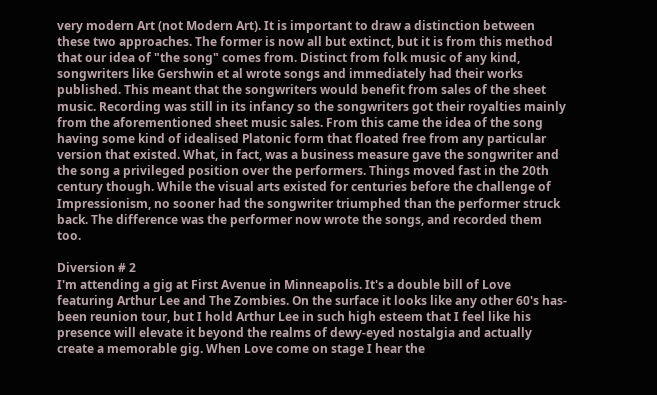very modern Art (not Modern Art). It is important to draw a distinction between these two approaches. The former is now all but extinct, but it is from this method that our idea of "the song" comes from. Distinct from folk music of any kind, songwriters like Gershwin et al wrote songs and immediately had their works published. This meant that the songwriters would benefit from sales of the sheet music. Recording was still in its infancy so the songwriters got their royalties mainly from the aforementioned sheet music sales. From this came the idea of the song having some kind of idealised Platonic form that floated free from any particular version that existed. What, in fact, was a business measure gave the songwriter and the song a privileged position over the performers. Things moved fast in the 20th century though. While the visual arts existed for centuries before the challenge of Impressionism, no sooner had the songwriter triumphed than the performer struck back. The difference was the performer now wrote the songs, and recorded them too.

Diversion # 2
I'm attending a gig at First Avenue in Minneapolis. It's a double bill of Love featuring Arthur Lee and The Zombies. On the surface it looks like any other 60's has-been reunion tour, but I hold Arthur Lee in such high esteem that I feel like his presence will elevate it beyond the realms of dewy-eyed nostalgia and actually create a memorable gig. When Love come on stage I hear the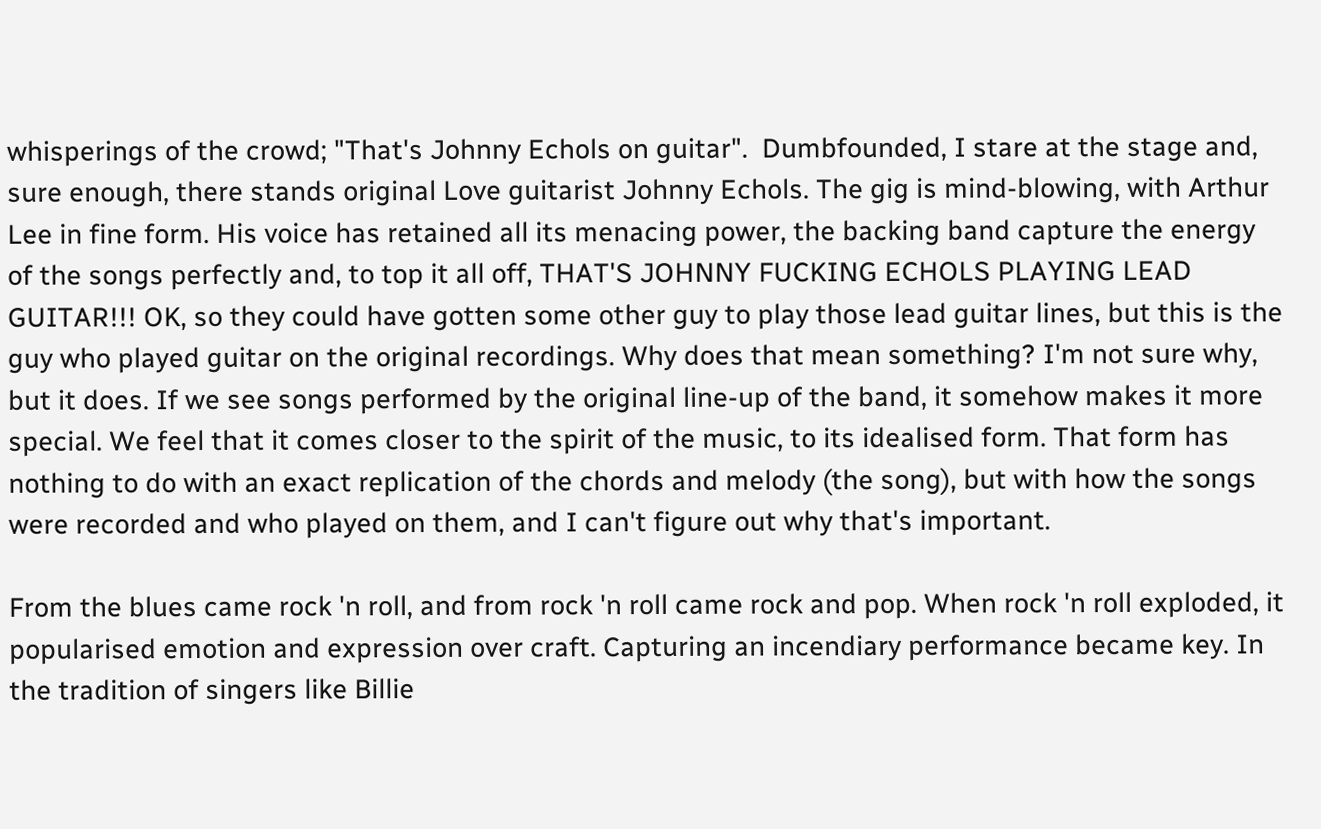whisperings of the crowd; "That's Johnny Echols on guitar".  Dumbfounded, I stare at the stage and, sure enough, there stands original Love guitarist Johnny Echols. The gig is mind-blowing, with Arthur Lee in fine form. His voice has retained all its menacing power, the backing band capture the energy of the songs perfectly and, to top it all off, THAT'S JOHNNY FUCKING ECHOLS PLAYING LEAD GUITAR!!! OK, so they could have gotten some other guy to play those lead guitar lines, but this is the guy who played guitar on the original recordings. Why does that mean something? I'm not sure why, but it does. If we see songs performed by the original line-up of the band, it somehow makes it more special. We feel that it comes closer to the spirit of the music, to its idealised form. That form has nothing to do with an exact replication of the chords and melody (the song), but with how the songs were recorded and who played on them, and I can't figure out why that's important.

From the blues came rock 'n roll, and from rock 'n roll came rock and pop. When rock 'n roll exploded, it popularised emotion and expression over craft. Capturing an incendiary performance became key. In the tradition of singers like Billie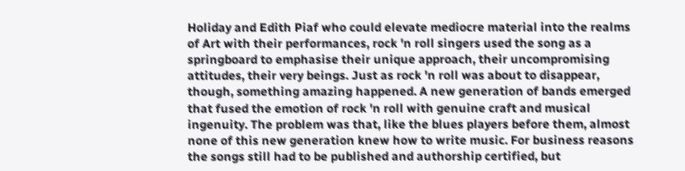Holiday and Edith Piaf who could elevate mediocre material into the realms of Art with their performances, rock 'n roll singers used the song as a springboard to emphasise their unique approach, their uncompromising attitudes, their very beings. Just as rock 'n roll was about to disappear, though, something amazing happened. A new generation of bands emerged that fused the emotion of rock 'n roll with genuine craft and musical ingenuity. The problem was that, like the blues players before them, almost none of this new generation knew how to write music. For business reasons the songs still had to be published and authorship certified, but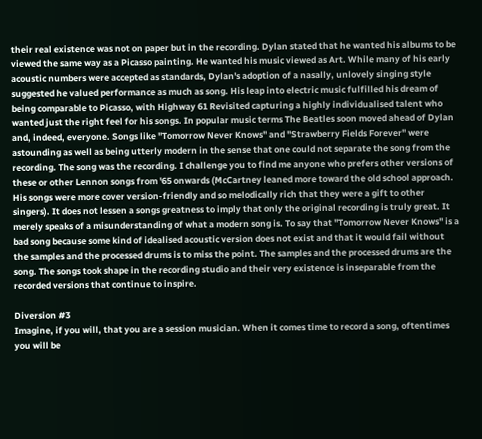their real existence was not on paper but in the recording. Dylan stated that he wanted his albums to be viewed the same way as a Picasso painting. He wanted his music viewed as Art. While many of his early acoustic numbers were accepted as standards, Dylan's adoption of a nasally, unlovely singing style suggested he valued performance as much as song. His leap into electric music fulfilled his dream of being comparable to Picasso, with Highway 61 Revisited capturing a highly individualised talent who wanted just the right feel for his songs. In popular music terms The Beatles soon moved ahead of Dylan and, indeed, everyone. Songs like "Tomorrow Never Knows" and "Strawberry Fields Forever" were astounding as well as being utterly modern in the sense that one could not separate the song from the recording. The song was the recording. I challenge you to find me anyone who prefers other versions of these or other Lennon songs from '65 onwards (McCartney leaned more toward the old school approach. His songs were more cover version-friendly and so melodically rich that they were a gift to other singers). It does not lessen a songs greatness to imply that only the original recording is truly great. It merely speaks of a misunderstanding of what a modern song is. To say that "Tomorrow Never Knows" is a bad song because some kind of idealised acoustic version does not exist and that it would fail without the samples and the processed drums is to miss the point. The samples and the processed drums are the song. The songs took shape in the recording studio and their very existence is inseparable from the recorded versions that continue to inspire.

Diversion #3
Imagine, if you will, that you are a session musician. When it comes time to record a song, oftentimes you will be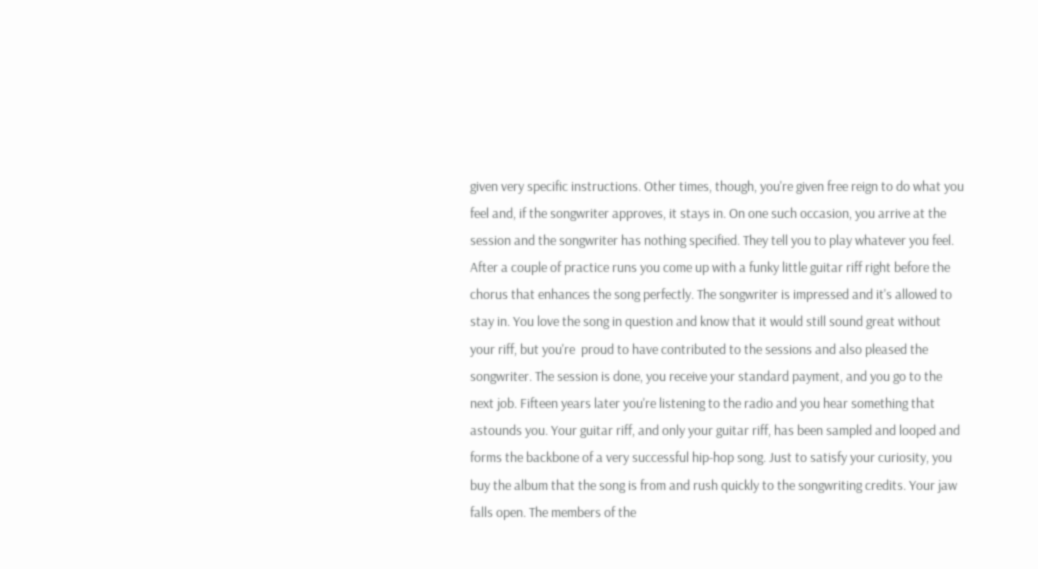given very specific instructions. Other times, though, you're given free reign to do what you feel and, if the songwriter approves, it stays in. On one such occasion, you arrive at the session and the songwriter has nothing specified. They tell you to play whatever you feel. After a couple of practice runs you come up with a funky little guitar riff right before the chorus that enhances the song perfectly. The songwriter is impressed and it's allowed to stay in. You love the song in question and know that it would still sound great without your riff, but you're  proud to have contributed to the sessions and also pleased the songwriter. The session is done, you receive your standard payment, and you go to the next job. Fifteen years later you're listening to the radio and you hear something that astounds you. Your guitar riff, and only your guitar riff, has been sampled and looped and forms the backbone of a very successful hip-hop song. Just to satisfy your curiosity, you buy the album that the song is from and rush quickly to the songwriting credits. Your jaw falls open. The members of the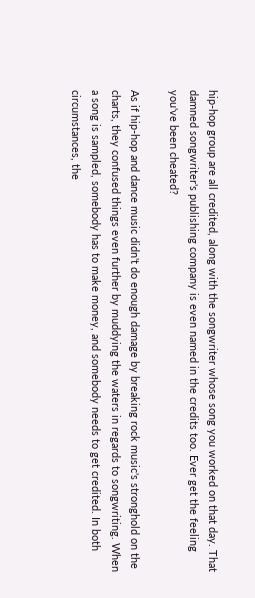hip-hop group are all credited, along with the songwriter whose song you worked on that day. That damned songwriter's publishing company is even named in the credits too. Ever get the feeling you've been cheated?

As if hip-hop and dance music didn't do enough damage by breaking rock music's stronghold on the charts, they confused things even further by muddying the waters in regards to songwriting. When a song is sampled, somebody has to make money, and somebody needs to get credited. In both circumstances, the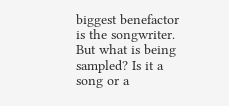biggest benefactor is the songwriter. But what is being sampled? Is it a song or a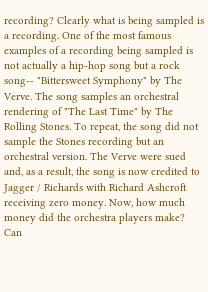recording? Clearly what is being sampled is a recording. One of the most famous examples of a recording being sampled is not actually a hip-hop song but a rock song-- "Bittersweet Symphony" by The Verve. The song samples an orchestral rendering of "The Last Time" by The Rolling Stones. To repeat, the song did not sample the Stones recording but an orchestral version. The Verve were sued and, as a result, the song is now credited to Jagger / Richards with Richard Ashcroft receiving zero money. Now, how much money did the orchestra players make? Can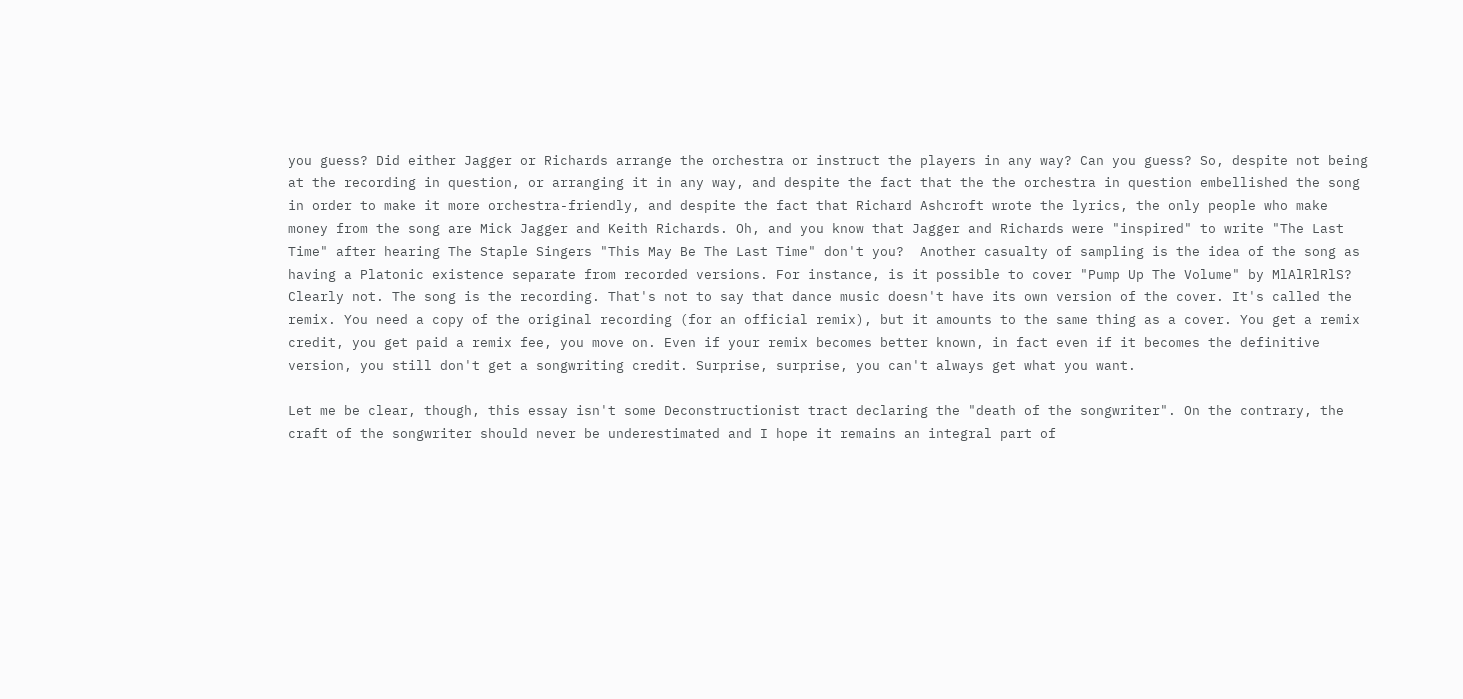you guess? Did either Jagger or Richards arrange the orchestra or instruct the players in any way? Can you guess? So, despite not being at the recording in question, or arranging it in any way, and despite the fact that the the orchestra in question embellished the song in order to make it more orchestra-friendly, and despite the fact that Richard Ashcroft wrote the lyrics, the only people who make money from the song are Mick Jagger and Keith Richards. Oh, and you know that Jagger and Richards were "inspired" to write "The Last Time" after hearing The Staple Singers "This May Be The Last Time" don't you?  Another casualty of sampling is the idea of the song as having a Platonic existence separate from recorded versions. For instance, is it possible to cover "Pump Up The Volume" by MlAlRlRlS? Clearly not. The song is the recording. That's not to say that dance music doesn't have its own version of the cover. It's called the remix. You need a copy of the original recording (for an official remix), but it amounts to the same thing as a cover. You get a remix credit, you get paid a remix fee, you move on. Even if your remix becomes better known, in fact even if it becomes the definitive version, you still don't get a songwriting credit. Surprise, surprise, you can't always get what you want.

Let me be clear, though, this essay isn't some Deconstructionist tract declaring the "death of the songwriter". On the contrary, the craft of the songwriter should never be underestimated and I hope it remains an integral part of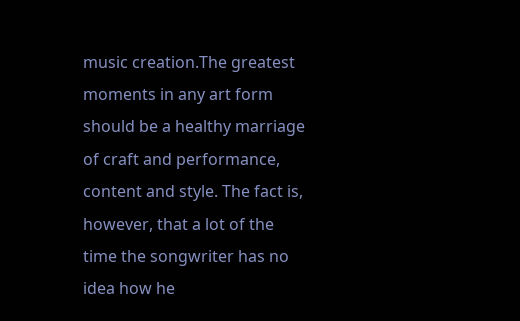music creation.The greatest moments in any art form should be a healthy marriage of craft and performance, content and style. The fact is, however, that a lot of the time the songwriter has no idea how he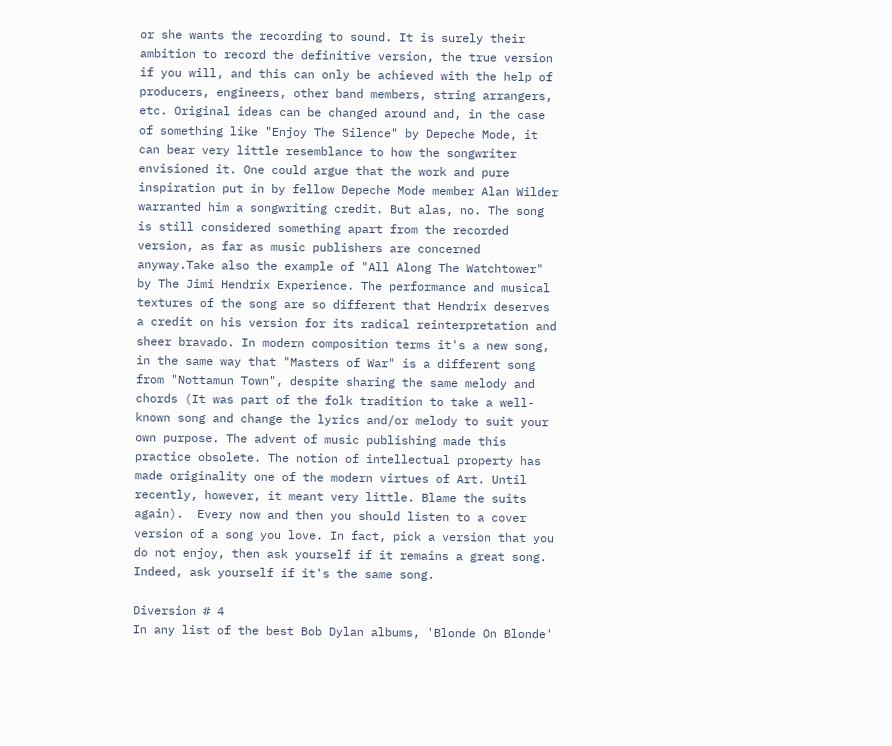or she wants the recording to sound. It is surely their ambition to record the definitive version, the true version if you will, and this can only be achieved with the help of producers, engineers, other band members, string arrangers, etc. Original ideas can be changed around and, in the case of something like "Enjoy The Silence" by Depeche Mode, it can bear very little resemblance to how the songwriter envisioned it. One could argue that the work and pure inspiration put in by fellow Depeche Mode member Alan Wilder warranted him a songwriting credit. But alas, no. The song is still considered something apart from the recorded version, as far as music publishers are concerned anyway.Take also the example of "All Along The Watchtower" by The Jimi Hendrix Experience. The performance and musical textures of the song are so different that Hendrix deserves a credit on his version for its radical reinterpretation and sheer bravado. In modern composition terms it's a new song, in the same way that "Masters of War" is a different song from "Nottamun Town", despite sharing the same melody and chords (It was part of the folk tradition to take a well-known song and change the lyrics and/or melody to suit your own purpose. The advent of music publishing made this practice obsolete. The notion of intellectual property has made originality one of the modern virtues of Art. Until recently, however, it meant very little. Blame the suits again).  Every now and then you should listen to a cover version of a song you love. In fact, pick a version that you do not enjoy, then ask yourself if it remains a great song. Indeed, ask yourself if it's the same song.

Diversion # 4
In any list of the best Bob Dylan albums, 'Blonde On Blonde'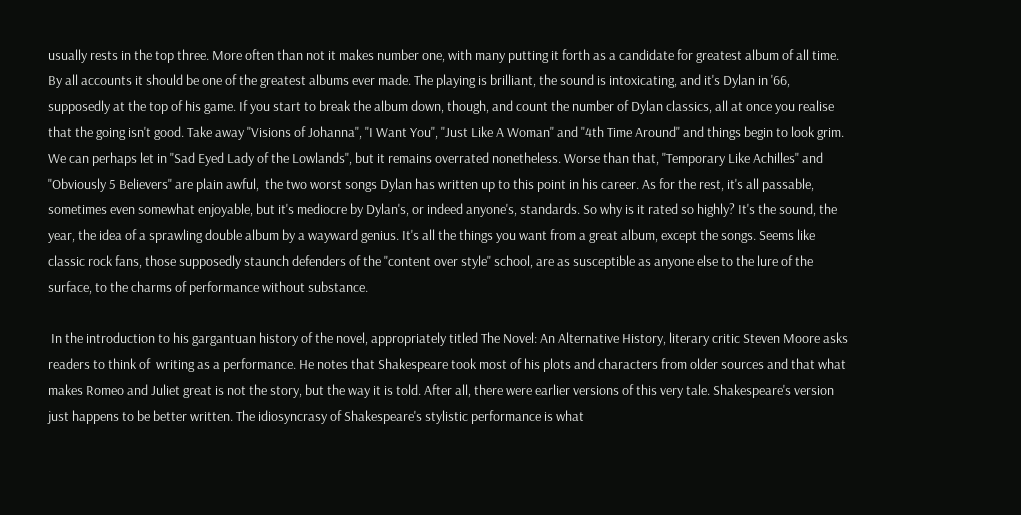usually rests in the top three. More often than not it makes number one, with many putting it forth as a candidate for greatest album of all time. By all accounts it should be one of the greatest albums ever made. The playing is brilliant, the sound is intoxicating, and it's Dylan in '66, supposedly at the top of his game. If you start to break the album down, though, and count the number of Dylan classics, all at once you realise that the going isn't good. Take away "Visions of Johanna", "I Want You", "Just Like A Woman" and "4th Time Around" and things begin to look grim. We can perhaps let in "Sad Eyed Lady of the Lowlands", but it remains overrated nonetheless. Worse than that, "Temporary Like Achilles" and "Obviously 5 Believers" are plain awful,  the two worst songs Dylan has written up to this point in his career. As for the rest, it's all passable, sometimes even somewhat enjoyable, but it's mediocre by Dylan's, or indeed anyone's, standards. So why is it rated so highly? It's the sound, the year, the idea of a sprawling double album by a wayward genius. It's all the things you want from a great album, except the songs. Seems like classic rock fans, those supposedly staunch defenders of the "content over style" school, are as susceptible as anyone else to the lure of the surface, to the charms of performance without substance.

 In the introduction to his gargantuan history of the novel, appropriately titled The Novel: An Alternative History, literary critic Steven Moore asks readers to think of  writing as a performance. He notes that Shakespeare took most of his plots and characters from older sources and that what makes Romeo and Juliet great is not the story, but the way it is told. After all, there were earlier versions of this very tale. Shakespeare's version just happens to be better written. The idiosyncrasy of Shakespeare's stylistic performance is what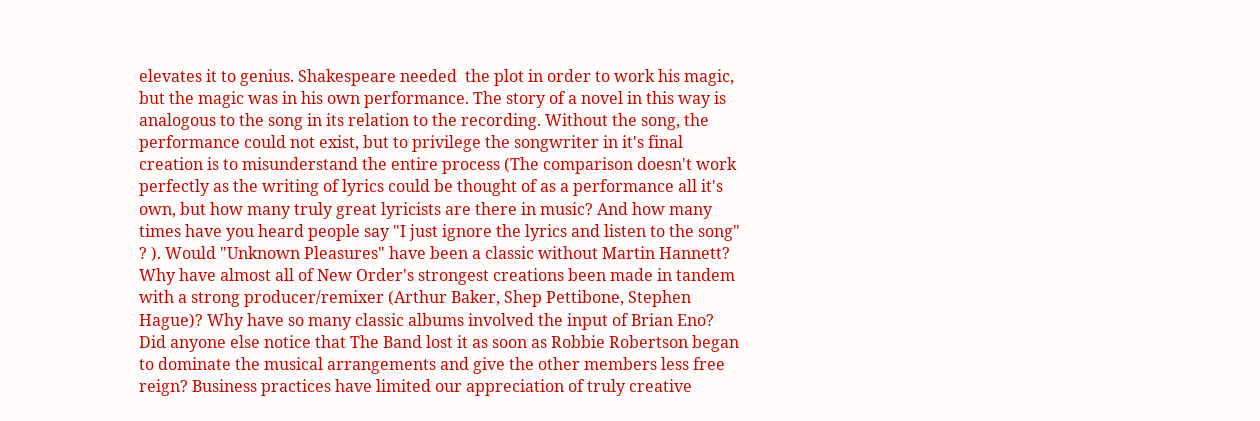elevates it to genius. Shakespeare needed  the plot in order to work his magic, but the magic was in his own performance. The story of a novel in this way is analogous to the song in its relation to the recording. Without the song, the performance could not exist, but to privilege the songwriter in it's final creation is to misunderstand the entire process (The comparison doesn't work perfectly as the writing of lyrics could be thought of as a performance all it's own, but how many truly great lyricists are there in music? And how many times have you heard people say "I just ignore the lyrics and listen to the song" ? ). Would "Unknown Pleasures" have been a classic without Martin Hannett? Why have almost all of New Order's strongest creations been made in tandem with a strong producer/remixer (Arthur Baker, Shep Pettibone, Stephen Hague)? Why have so many classic albums involved the input of Brian Eno?  Did anyone else notice that The Band lost it as soon as Robbie Robertson began to dominate the musical arrangements and give the other members less free reign? Business practices have limited our appreciation of truly creative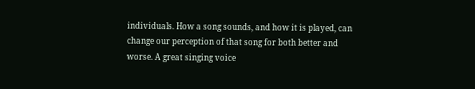individuals. How a song sounds, and how it is played, can change our perception of that song for both better and worse. A great singing voice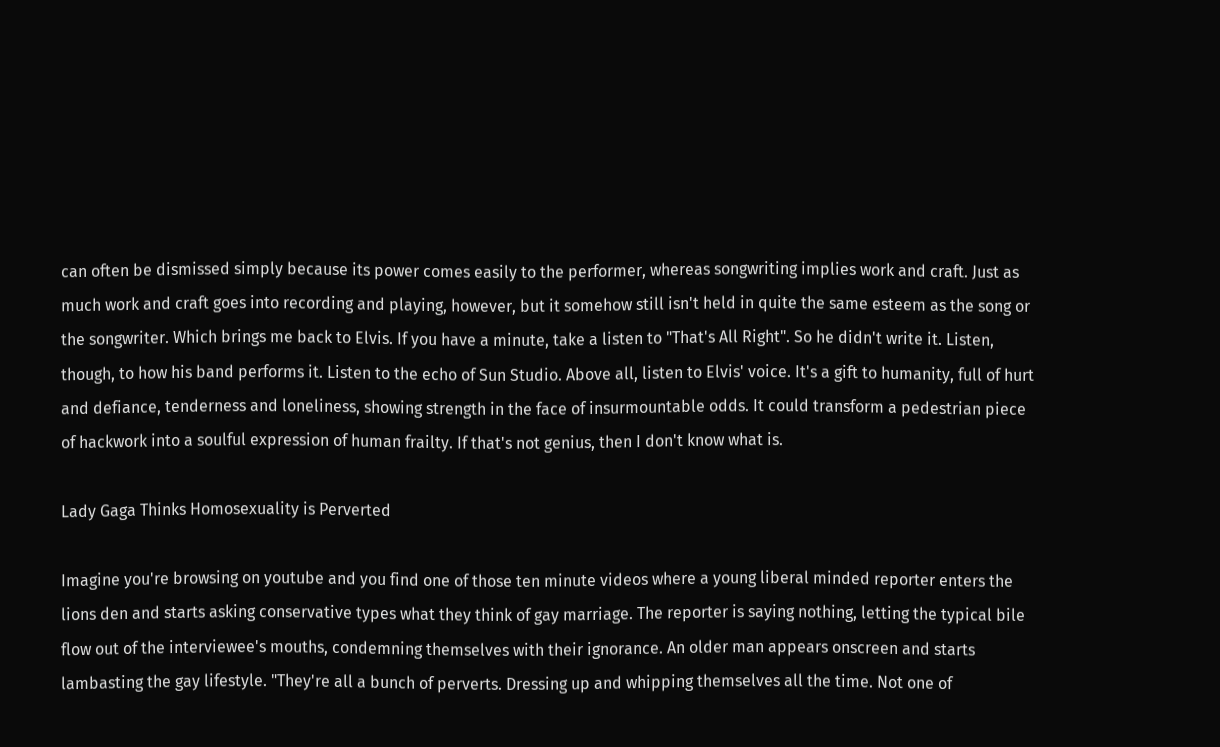can often be dismissed simply because its power comes easily to the performer, whereas songwriting implies work and craft. Just as much work and craft goes into recording and playing, however, but it somehow still isn't held in quite the same esteem as the song or the songwriter. Which brings me back to Elvis. If you have a minute, take a listen to "That's All Right". So he didn't write it. Listen, though, to how his band performs it. Listen to the echo of Sun Studio. Above all, listen to Elvis' voice. It's a gift to humanity, full of hurt and defiance, tenderness and loneliness, showing strength in the face of insurmountable odds. It could transform a pedestrian piece of hackwork into a soulful expression of human frailty. If that's not genius, then I don't know what is.

Lady Gaga Thinks Homosexuality is Perverted

Imagine you're browsing on youtube and you find one of those ten minute videos where a young liberal minded reporter enters the lions den and starts asking conservative types what they think of gay marriage. The reporter is saying nothing, letting the typical bile flow out of the interviewee's mouths, condemning themselves with their ignorance. An older man appears onscreen and starts lambasting the gay lifestyle. "They're all a bunch of perverts. Dressing up and whipping themselves all the time. Not one of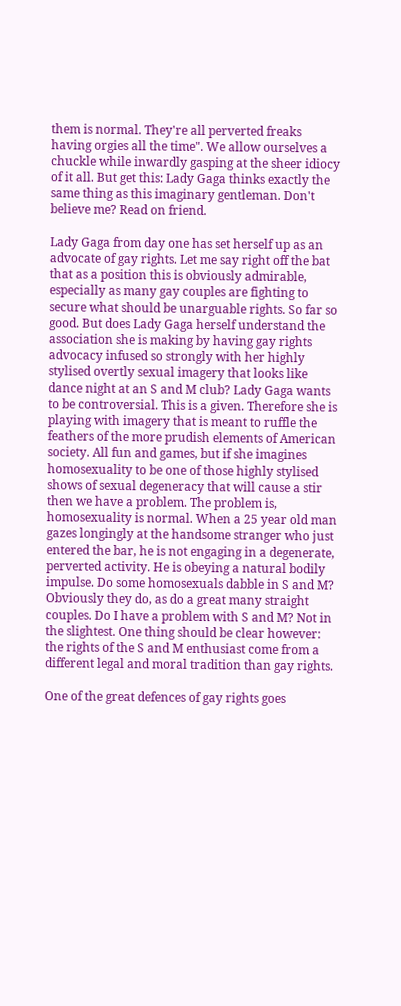them is normal. They're all perverted freaks having orgies all the time". We allow ourselves a chuckle while inwardly gasping at the sheer idiocy of it all. But get this: Lady Gaga thinks exactly the same thing as this imaginary gentleman. Don't believe me? Read on friend.

Lady Gaga from day one has set herself up as an advocate of gay rights. Let me say right off the bat that as a position this is obviously admirable, especially as many gay couples are fighting to secure what should be unarguable rights. So far so good. But does Lady Gaga herself understand the association she is making by having gay rights advocacy infused so strongly with her highly stylised overtly sexual imagery that looks like dance night at an S and M club? Lady Gaga wants to be controversial. This is a given. Therefore she is playing with imagery that is meant to ruffle the feathers of the more prudish elements of American society. All fun and games, but if she imagines homosexuality to be one of those highly stylised shows of sexual degeneracy that will cause a stir then we have a problem. The problem is, homosexuality is normal. When a 25 year old man gazes longingly at the handsome stranger who just entered the bar, he is not engaging in a degenerate, perverted activity. He is obeying a natural bodily impulse. Do some homosexuals dabble in S and M? Obviously they do, as do a great many straight couples. Do I have a problem with S and M? Not in the slightest. One thing should be clear however: the rights of the S and M enthusiast come from a different legal and moral tradition than gay rights.

One of the great defences of gay rights goes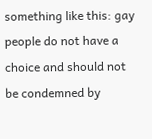something like this: gay people do not have a choice and should not be condemned by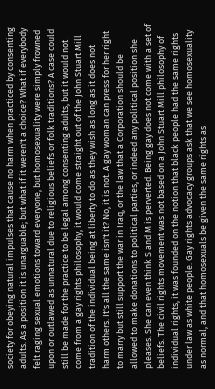society for obeying natural impulses that cause no harm when practiced by consenting adults. As a position it is unarguable; but what if it weren't a choice? What if everybody felt raging sexual emotions toward everyone, but homosexuality were simply frowned upon or outlawed as unnatural due to religious beliefs or folk traditions? A case could still be made for the practice to be legal among consenting adults, but it would not come from a gay rights philosophy, it would come straight out of the John Stuart Mill tradition of the individual being at liberty to do as they wish as long as it does not harm others. It's all the same isn't it? No, it is not. A gay woman can press for her right to marry but still support the war in Iraq, or the law that a Corporation should be allowed to make donations to political parties, or indeed any political position she pleases. She can even think S and M is perverted. Being gay does not come with a set of beliefs. The civil rights movement was not based on a John Stuart Mill philosophy of individual rights, it was founded on the notion that black people had the same rights under law as white people. Gay rights advocacy groups ask that we see homosexuality as normal, and that homosexuals be given the same rights as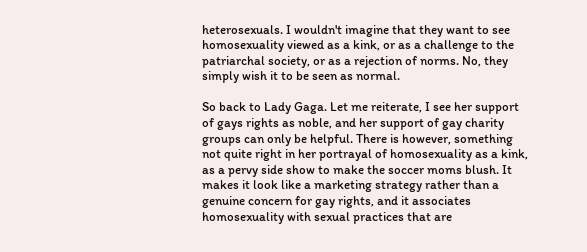heterosexuals. I wouldn't imagine that they want to see homosexuality viewed as a kink, or as a challenge to the patriarchal society, or as a rejection of norms. No, they simply wish it to be seen as normal.

So back to Lady Gaga. Let me reiterate, I see her support of gays rights as noble, and her support of gay charity groups can only be helpful. There is however, something not quite right in her portrayal of homosexuality as a kink, as a pervy side show to make the soccer moms blush. It makes it look like a marketing strategy rather than a genuine concern for gay rights, and it associates homosexuality with sexual practices that are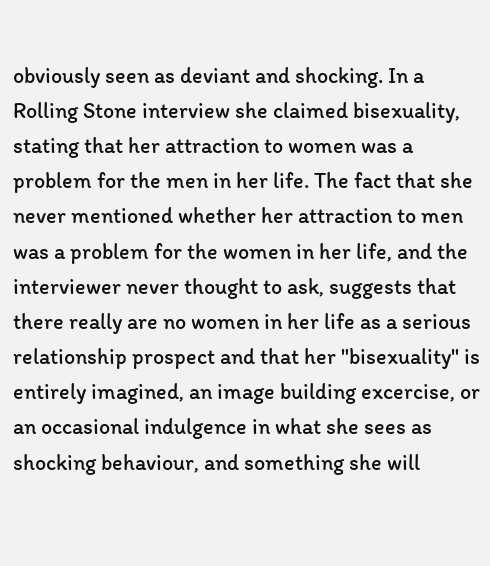obviously seen as deviant and shocking. In a Rolling Stone interview she claimed bisexuality, stating that her attraction to women was a problem for the men in her life. The fact that she never mentioned whether her attraction to men was a problem for the women in her life, and the interviewer never thought to ask, suggests that there really are no women in her life as a serious relationship prospect and that her "bisexuality" is entirely imagined, an image building excercise, or an occasional indulgence in what she sees as shocking behaviour, and something she will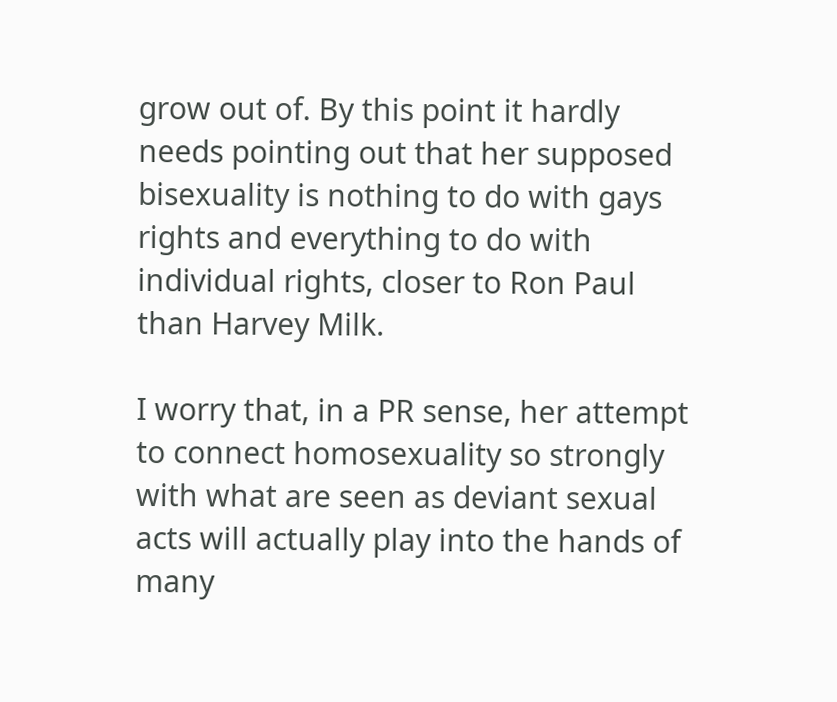grow out of. By this point it hardly needs pointing out that her supposed bisexuality is nothing to do with gays rights and everything to do with individual rights, closer to Ron Paul than Harvey Milk.

I worry that, in a PR sense, her attempt to connect homosexuality so strongly with what are seen as deviant sexual acts will actually play into the hands of many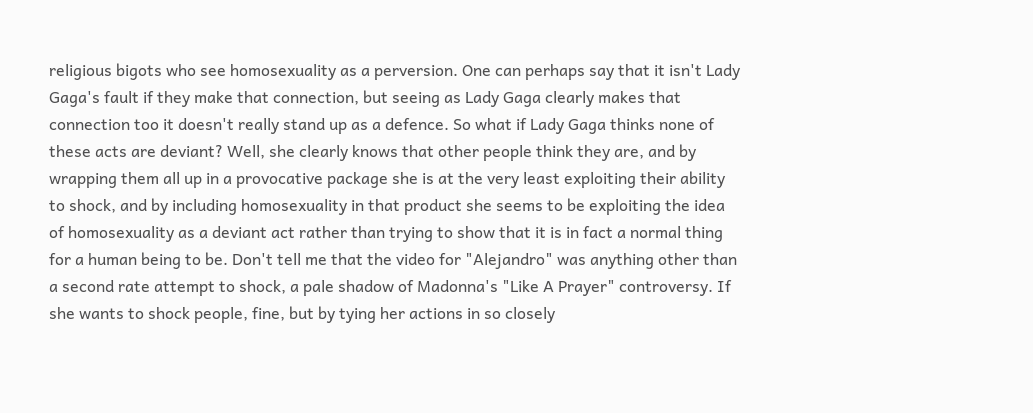religious bigots who see homosexuality as a perversion. One can perhaps say that it isn't Lady Gaga's fault if they make that connection, but seeing as Lady Gaga clearly makes that connection too it doesn't really stand up as a defence. So what if Lady Gaga thinks none of these acts are deviant? Well, she clearly knows that other people think they are, and by wrapping them all up in a provocative package she is at the very least exploiting their ability to shock, and by including homosexuality in that product she seems to be exploiting the idea of homosexuality as a deviant act rather than trying to show that it is in fact a normal thing for a human being to be. Don't tell me that the video for "Alejandro" was anything other than a second rate attempt to shock, a pale shadow of Madonna's "Like A Prayer" controversy. If she wants to shock people, fine, but by tying her actions in so closely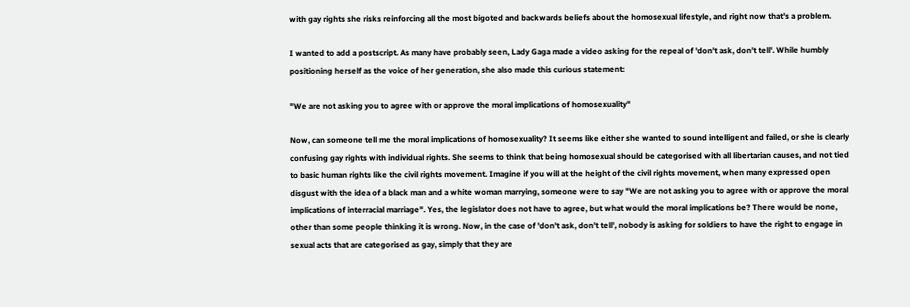with gay rights she risks reinforcing all the most bigoted and backwards beliefs about the homosexual lifestyle, and right now that's a problem.

I wanted to add a postscript. As many have probably seen, Lady Gaga made a video asking for the repeal of 'don't ask, don't tell'. While humbly positioning herself as the voice of her generation, she also made this curious statement:

"We are not asking you to agree with or approve the moral implications of homosexuality"

Now, can someone tell me the moral implications of homosexuality? It seems like either she wanted to sound intelligent and failed, or she is clearly confusing gay rights with individual rights. She seems to think that being homosexual should be categorised with all libertarian causes, and not tied to basic human rights like the civil rights movement. Imagine if you will at the height of the civil rights movement, when many expressed open disgust with the idea of a black man and a white woman marrying, someone were to say "We are not asking you to agree with or approve the moral implications of interracial marriage". Yes, the legislator does not have to agree, but what would the moral implications be? There would be none, other than some people thinking it is wrong. Now, in the case of 'don't ask, don't tell', nobody is asking for soldiers to have the right to engage in sexual acts that are categorised as gay, simply that they are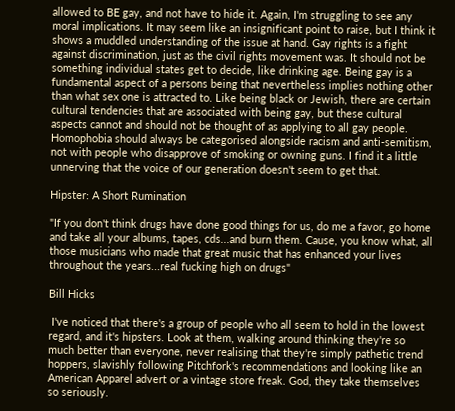allowed to BE gay, and not have to hide it. Again, I'm struggling to see any moral implications. It may seem like an insignificant point to raise, but I think it shows a muddled understanding of the issue at hand. Gay rights is a fight against discrimination, just as the civil rights movement was. It should not be something individual states get to decide, like drinking age. Being gay is a fundamental aspect of a persons being that nevertheless implies nothing other than what sex one is attracted to. Like being black or Jewish, there are certain cultural tendencies that are associated with being gay, but these cultural aspects cannot and should not be thought of as applying to all gay people. Homophobia should always be categorised alongside racism and anti-semitism, not with people who disapprove of smoking or owning guns. I find it a little unnerving that the voice of our generation doesn't seem to get that.

Hipster: A Short Rumination

"If you don't think drugs have done good things for us, do me a favor, go home and take all your albums, tapes, cds...and burn them. Cause, you know what, all those musicians who made that great music that has enhanced your lives throughout the years...real fucking high on drugs"

Bill Hicks

 I've noticed that there's a group of people who all seem to hold in the lowest regard, and it's hipsters. Look at them, walking around thinking they're so much better than everyone, never realising that they're simply pathetic trend hoppers, slavishly following Pitchfork's recommendations and looking like an American Apparel advert or a vintage store freak. God, they take themselves so seriously.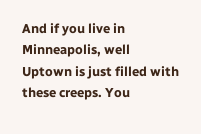And if you live in Minneapolis, well Uptown is just filled with these creeps. You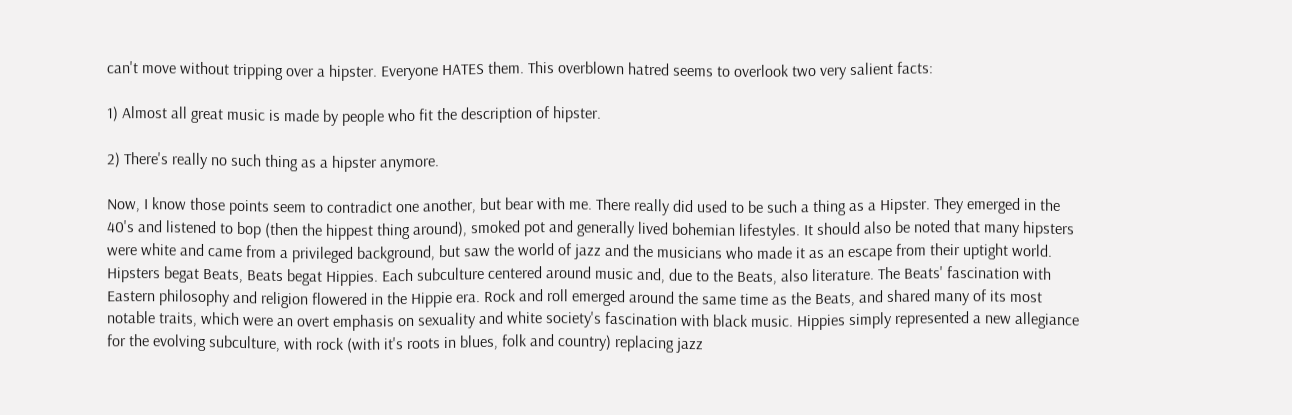can't move without tripping over a hipster. Everyone HATES them. This overblown hatred seems to overlook two very salient facts:

1) Almost all great music is made by people who fit the description of hipster.

2) There's really no such thing as a hipster anymore.

Now, I know those points seem to contradict one another, but bear with me. There really did used to be such a thing as a Hipster. They emerged in the 40's and listened to bop (then the hippest thing around), smoked pot and generally lived bohemian lifestyles. It should also be noted that many hipsters were white and came from a privileged background, but saw the world of jazz and the musicians who made it as an escape from their uptight world. Hipsters begat Beats, Beats begat Hippies. Each subculture centered around music and, due to the Beats, also literature. The Beats' fascination with Eastern philosophy and religion flowered in the Hippie era. Rock and roll emerged around the same time as the Beats, and shared many of its most notable traits, which were an overt emphasis on sexuality and white society's fascination with black music. Hippies simply represented a new allegiance for the evolving subculture, with rock (with it's roots in blues, folk and country) replacing jazz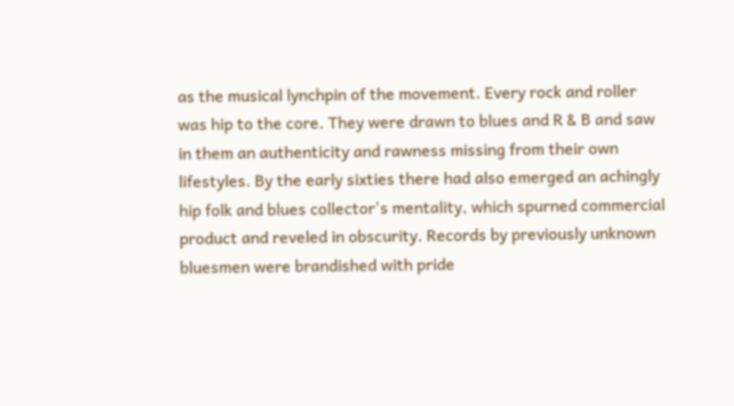as the musical lynchpin of the movement. Every rock and roller was hip to the core. They were drawn to blues and R & B and saw in them an authenticity and rawness missing from their own lifestyles. By the early sixties there had also emerged an achingly hip folk and blues collector's mentality, which spurned commercial product and reveled in obscurity. Records by previously unknown bluesmen were brandished with pride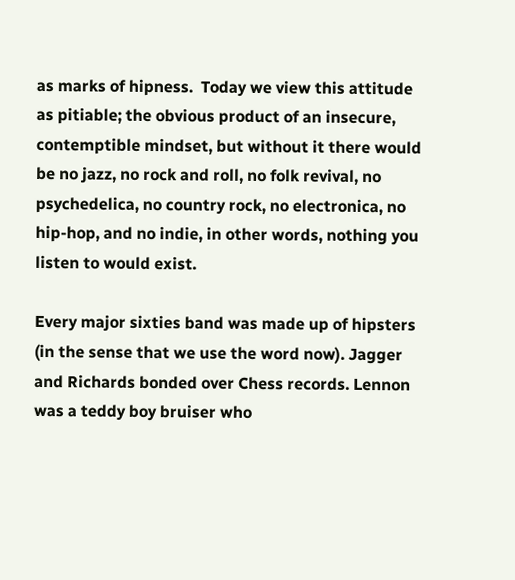as marks of hipness.  Today we view this attitude as pitiable; the obvious product of an insecure, contemptible mindset, but without it there would be no jazz, no rock and roll, no folk revival, no psychedelica, no country rock, no electronica, no hip-hop, and no indie, in other words, nothing you listen to would exist.

Every major sixties band was made up of hipsters (in the sense that we use the word now). Jagger and Richards bonded over Chess records. Lennon was a teddy boy bruiser who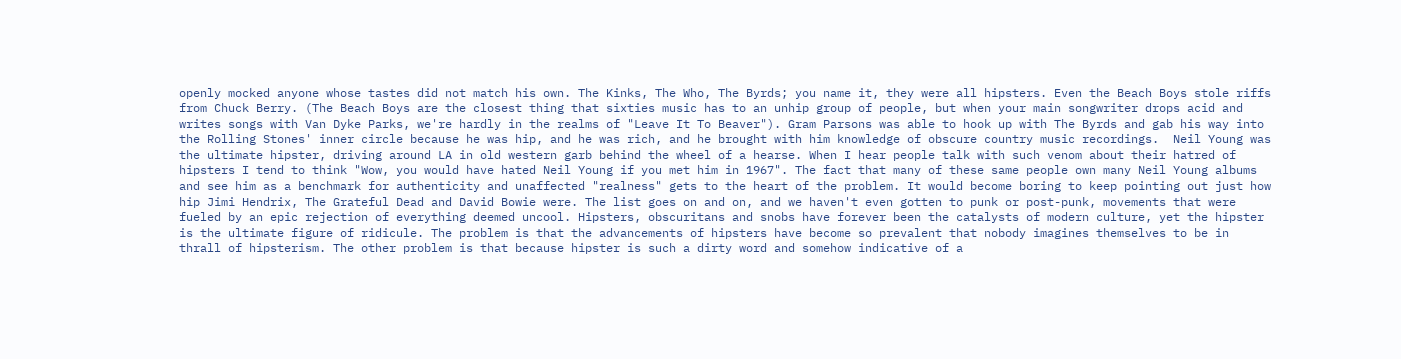openly mocked anyone whose tastes did not match his own. The Kinks, The Who, The Byrds; you name it, they were all hipsters. Even the Beach Boys stole riffs from Chuck Berry. (The Beach Boys are the closest thing that sixties music has to an unhip group of people, but when your main songwriter drops acid and writes songs with Van Dyke Parks, we're hardly in the realms of "Leave It To Beaver"). Gram Parsons was able to hook up with The Byrds and gab his way into the Rolling Stones' inner circle because he was hip, and he was rich, and he brought with him knowledge of obscure country music recordings.  Neil Young was the ultimate hipster, driving around LA in old western garb behind the wheel of a hearse. When I hear people talk with such venom about their hatred of hipsters I tend to think "Wow, you would have hated Neil Young if you met him in 1967". The fact that many of these same people own many Neil Young albums and see him as a benchmark for authenticity and unaffected "realness" gets to the heart of the problem. It would become boring to keep pointing out just how hip Jimi Hendrix, The Grateful Dead and David Bowie were. The list goes on and on, and we haven't even gotten to punk or post-punk, movements that were fueled by an epic rejection of everything deemed uncool. Hipsters, obscuritans and snobs have forever been the catalysts of modern culture, yet the hipster is the ultimate figure of ridicule. The problem is that the advancements of hipsters have become so prevalent that nobody imagines themselves to be in thrall of hipsterism. The other problem is that because hipster is such a dirty word and somehow indicative of a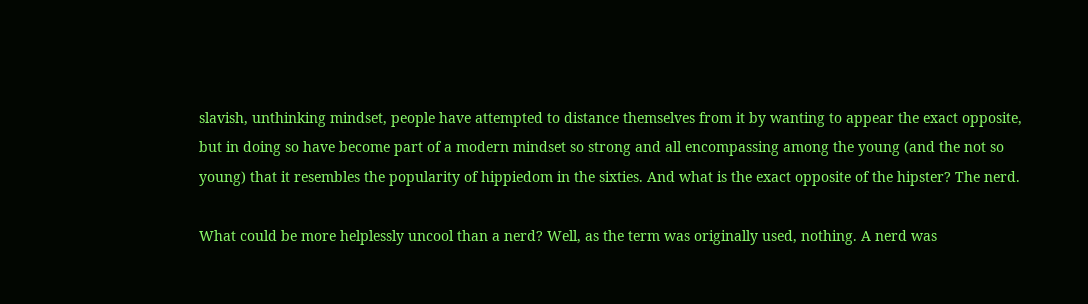slavish, unthinking mindset, people have attempted to distance themselves from it by wanting to appear the exact opposite, but in doing so have become part of a modern mindset so strong and all encompassing among the young (and the not so young) that it resembles the popularity of hippiedom in the sixties. And what is the exact opposite of the hipster? The nerd.

What could be more helplessly uncool than a nerd? Well, as the term was originally used, nothing. A nerd was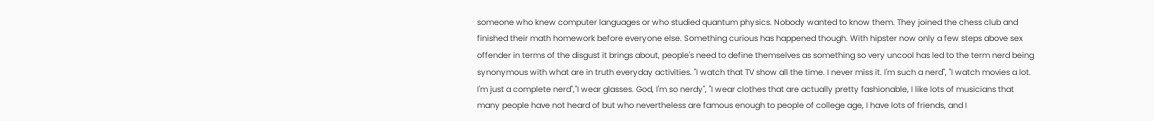someone who knew computer languages or who studied quantum physics. Nobody wanted to know them. They joined the chess club and finished their math homework before everyone else. Something curious has happened though. With hipster now only a few steps above sex offender in terms of the disgust it brings about, people's need to define themselves as something so very uncool has led to the term nerd being synonymous with what are in truth everyday activities. "I watch that TV show all the time. I never miss it. I'm such a nerd", "I watch movies a lot. I'm just a complete nerd","I wear glasses. God, I'm so nerdy", "I wear clothes that are actually pretty fashionable, I like lots of musicians that many people have not heard of but who nevertheless are famous enough to people of college age, I have lots of friends, and I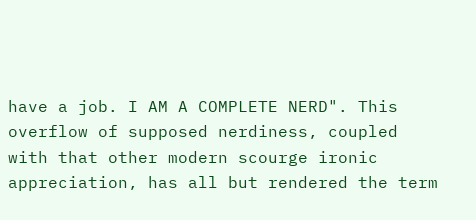have a job. I AM A COMPLETE NERD". This overflow of supposed nerdiness, coupled with that other modern scourge ironic appreciation, has all but rendered the term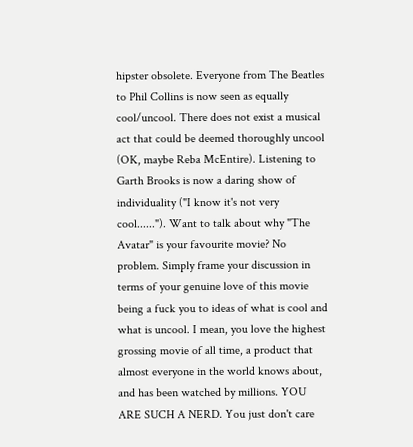hipster obsolete. Everyone from The Beatles to Phil Collins is now seen as equally cool/uncool. There does not exist a musical act that could be deemed thoroughly uncool (OK, maybe Reba McEntire). Listening to Garth Brooks is now a daring show of individuality ("I know it's not very cool......"). Want to talk about why "The Avatar" is your favourite movie? No problem. Simply frame your discussion in terms of your genuine love of this movie being a fuck you to ideas of what is cool and what is uncool. I mean, you love the highest grossing movie of all time, a product that almost everyone in the world knows about, and has been watched by millions. YOU ARE SUCH A NERD. You just don't care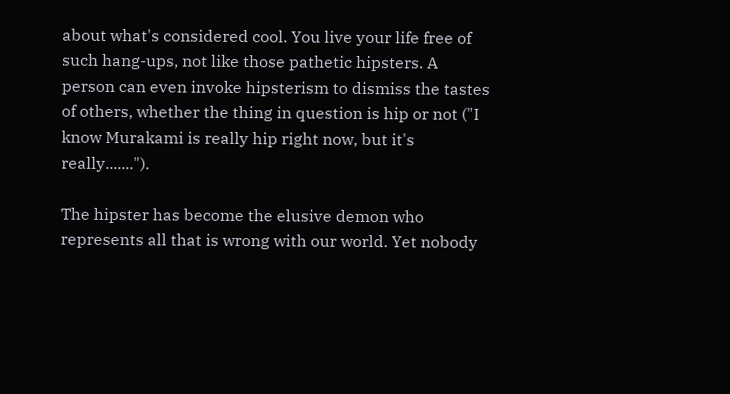about what's considered cool. You live your life free of such hang-ups, not like those pathetic hipsters. A person can even invoke hipsterism to dismiss the tastes of others, whether the thing in question is hip or not ("I know Murakami is really hip right now, but it's really.......").

The hipster has become the elusive demon who represents all that is wrong with our world. Yet nobody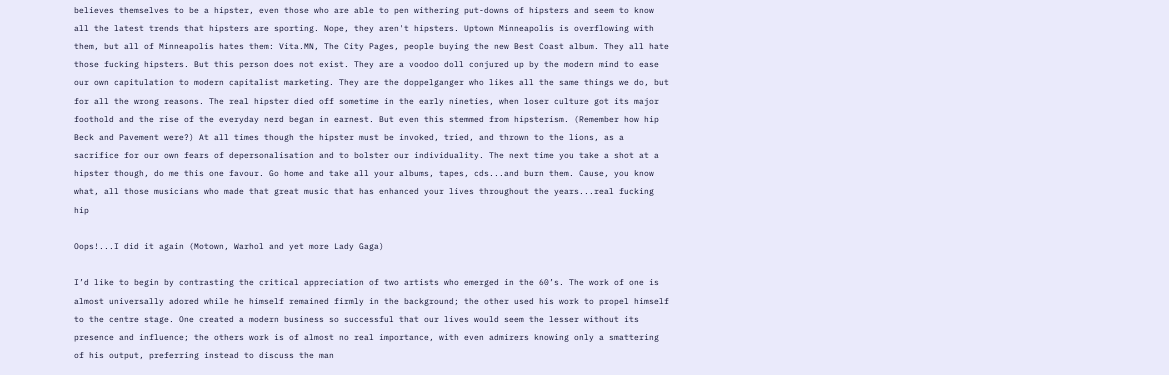believes themselves to be a hipster, even those who are able to pen withering put-downs of hipsters and seem to know all the latest trends that hipsters are sporting. Nope, they aren't hipsters. Uptown Minneapolis is overflowing with them, but all of Minneapolis hates them: Vita.MN, The City Pages, people buying the new Best Coast album. They all hate those fucking hipsters. But this person does not exist. They are a voodoo doll conjured up by the modern mind to ease our own capitulation to modern capitalist marketing. They are the doppelganger who likes all the same things we do, but for all the wrong reasons. The real hipster died off sometime in the early nineties, when loser culture got its major foothold and the rise of the everyday nerd began in earnest. But even this stemmed from hipsterism. (Remember how hip Beck and Pavement were?) At all times though the hipster must be invoked, tried, and thrown to the lions, as a sacrifice for our own fears of depersonalisation and to bolster our individuality. The next time you take a shot at a hipster though, do me this one favour. Go home and take all your albums, tapes, cds...and burn them. Cause, you know what, all those musicians who made that great music that has enhanced your lives throughout the years...real fucking hip

Oops!...I did it again (Motown, Warhol and yet more Lady Gaga)

I’d like to begin by contrasting the critical appreciation of two artists who emerged in the 60’s. The work of one is almost universally adored while he himself remained firmly in the background; the other used his work to propel himself to the centre stage. One created a modern business so successful that our lives would seem the lesser without its presence and influence; the others work is of almost no real importance, with even admirers knowing only a smattering of his output, preferring instead to discuss the man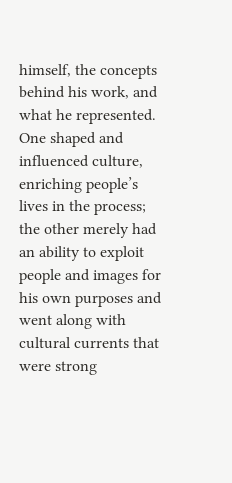himself, the concepts behind his work, and what he represented. One shaped and influenced culture, enriching people’s lives in the process; the other merely had an ability to exploit people and images for his own purposes and went along with cultural currents that were strong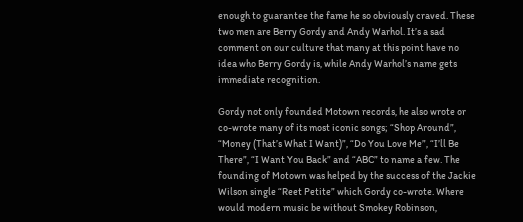enough to guarantee the fame he so obviously craved. These two men are Berry Gordy and Andy Warhol. It’s a sad comment on our culture that many at this point have no idea who Berry Gordy is, while Andy Warhol’s name gets immediate recognition.

Gordy not only founded Motown records, he also wrote or co-wrote many of its most iconic songs; “Shop Around”, “Money (That’s What I Want)”, “Do You Love Me”, “I’ll Be There”, “I Want You Back” and “ABC” to name a few. The founding of Motown was helped by the success of the Jackie Wilson single “Reet Petite” which Gordy co-wrote. Where would modern music be without Smokey Robinson,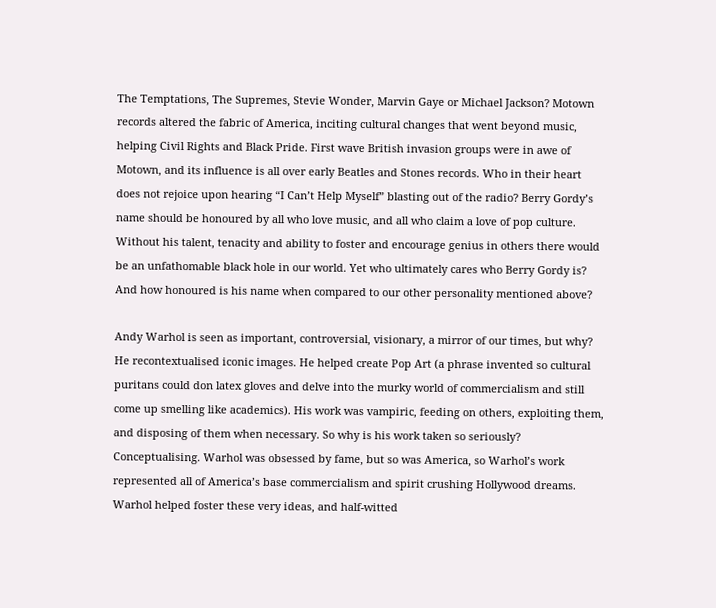The Temptations, The Supremes, Stevie Wonder, Marvin Gaye or Michael Jackson? Motown records altered the fabric of America, inciting cultural changes that went beyond music, helping Civil Rights and Black Pride. First wave British invasion groups were in awe of Motown, and its influence is all over early Beatles and Stones records. Who in their heart does not rejoice upon hearing “I Can’t Help Myself” blasting out of the radio? Berry Gordy’s name should be honoured by all who love music, and all who claim a love of pop culture. Without his talent, tenacity and ability to foster and encourage genius in others there would be an unfathomable black hole in our world. Yet who ultimately cares who Berry Gordy is? And how honoured is his name when compared to our other personality mentioned above?

Andy Warhol is seen as important, controversial, visionary, a mirror of our times, but why? He recontextualised iconic images. He helped create Pop Art (a phrase invented so cultural puritans could don latex gloves and delve into the murky world of commercialism and still come up smelling like academics). His work was vampiric, feeding on others, exploiting them, and disposing of them when necessary. So why is his work taken so seriously? Conceptualising. Warhol was obsessed by fame, but so was America, so Warhol’s work represented all of America’s base commercialism and spirit crushing Hollywood dreams. Warhol helped foster these very ideas, and half-witted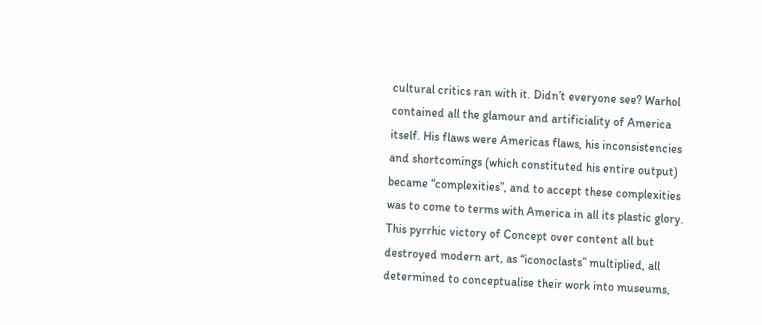cultural critics ran with it. Didn’t everyone see? Warhol contained all the glamour and artificiality of America itself. His flaws were Americas flaws, his inconsistencies and shortcomings (which constituted his entire output) became “complexities”, and to accept these complexities was to come to terms with America in all its plastic glory. This pyrrhic victory of Concept over content all but destroyed modern art, as “iconoclasts” multiplied, all determined to conceptualise their work into museums,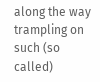along the way trampling on such (so called)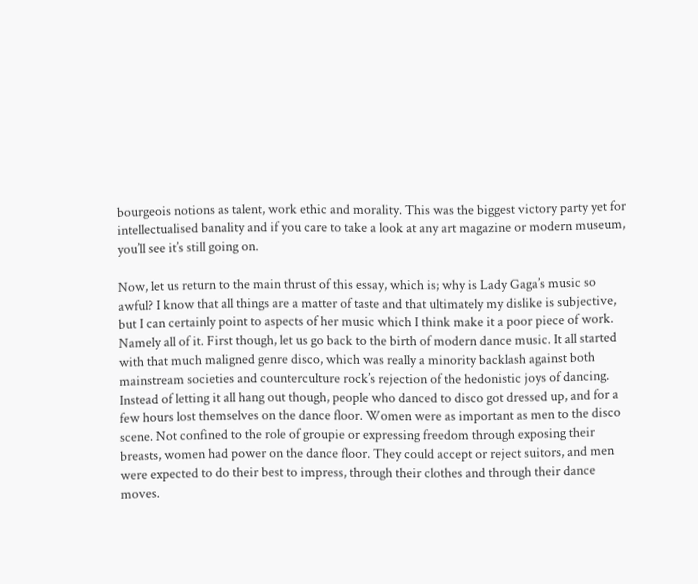bourgeois notions as talent, work ethic and morality. This was the biggest victory party yet for intellectualised banality and if you care to take a look at any art magazine or modern museum, you’ll see it’s still going on.

Now, let us return to the main thrust of this essay, which is; why is Lady Gaga’s music so awful? I know that all things are a matter of taste and that ultimately my dislike is subjective, but I can certainly point to aspects of her music which I think make it a poor piece of work. Namely all of it. First though, let us go back to the birth of modern dance music. It all started with that much maligned genre disco, which was really a minority backlash against both mainstream societies and counterculture rock’s rejection of the hedonistic joys of dancing. Instead of letting it all hang out though, people who danced to disco got dressed up, and for a few hours lost themselves on the dance floor. Women were as important as men to the disco scene. Not confined to the role of groupie or expressing freedom through exposing their breasts, women had power on the dance floor. They could accept or reject suitors, and men were expected to do their best to impress, through their clothes and through their dance moves.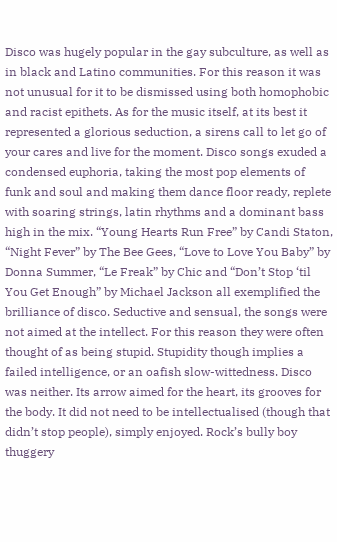Disco was hugely popular in the gay subculture, as well as in black and Latino communities. For this reason it was not unusual for it to be dismissed using both homophobic and racist epithets. As for the music itself, at its best it represented a glorious seduction, a sirens call to let go of your cares and live for the moment. Disco songs exuded a condensed euphoria, taking the most pop elements of funk and soul and making them dance floor ready, replete with soaring strings, latin rhythms and a dominant bass high in the mix. “Young Hearts Run Free” by Candi Staton, “Night Fever” by The Bee Gees, “Love to Love You Baby” by Donna Summer, “Le Freak” by Chic and “Don’t Stop ‘til You Get Enough” by Michael Jackson all exemplified the brilliance of disco. Seductive and sensual, the songs were not aimed at the intellect. For this reason they were often thought of as being stupid. Stupidity though implies a failed intelligence, or an oafish slow-wittedness. Disco was neither. Its arrow aimed for the heart, its grooves for the body. It did not need to be intellectualised (though that didn’t stop people), simply enjoyed. Rock’s bully boy thuggery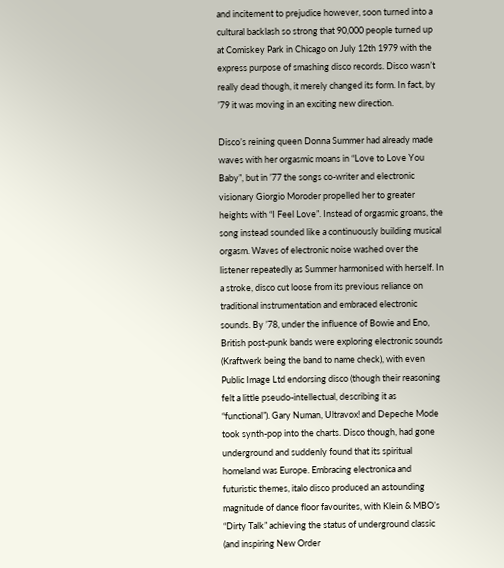and incitement to prejudice however, soon turned into a cultural backlash so strong that 90,000 people turned up at Comiskey Park in Chicago on July 12th 1979 with the express purpose of smashing disco records. Disco wasn’t really dead though, it merely changed its form. In fact, by ’79 it was moving in an exciting new direction.

Disco’s reining queen Donna Summer had already made waves with her orgasmic moans in “Love to Love You Baby”, but in ’77 the songs co-writer and electronic visionary Giorgio Moroder propelled her to greater heights with “I Feel Love”. Instead of orgasmic groans, the song instead sounded like a continuously building musical orgasm. Waves of electronic noise washed over the listener repeatedly as Summer harmonised with herself. In a stroke, disco cut loose from its previous reliance on traditional instrumentation and embraced electronic sounds. By ’78, under the influence of Bowie and Eno, British post-punk bands were exploring electronic sounds (Kraftwerk being the band to name check), with even Public Image Ltd endorsing disco (though their reasoning felt a little pseudo-intellectual, describing it as “functional”). Gary Numan, Ultravox! and Depeche Mode took synth-pop into the charts. Disco though, had gone underground and suddenly found that its spiritual homeland was Europe. Embracing electronica and futuristic themes, italo disco produced an astounding magnitude of dance floor favourites, with Klein & MBO’s “Dirty Talk” achieving the status of underground classic (and inspiring New Order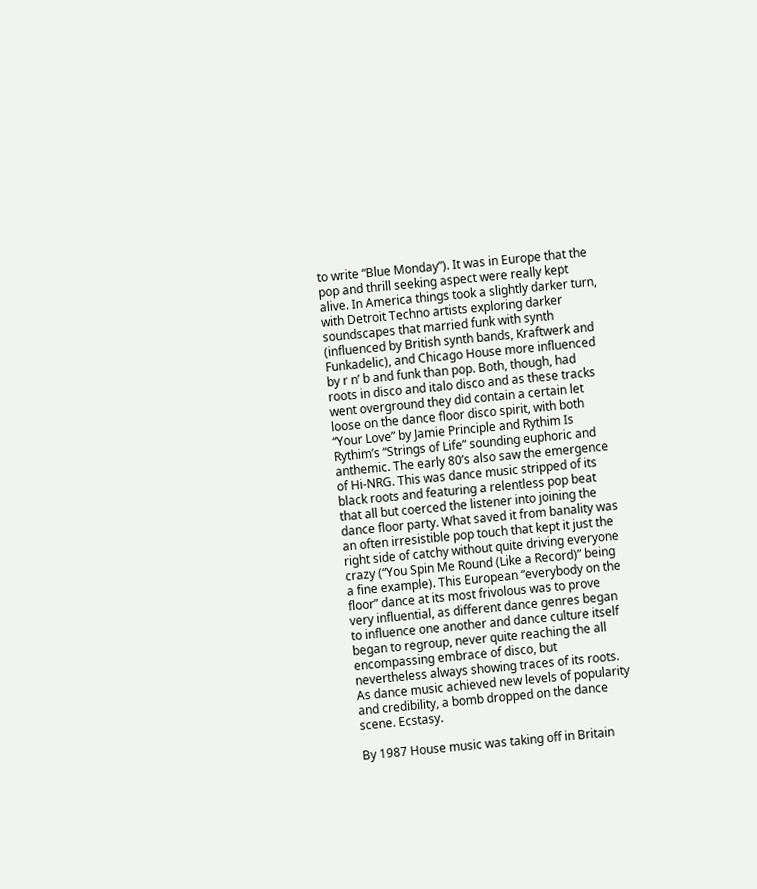to write “Blue Monday”). It was in Europe that the pop and thrill seeking aspect were really kept alive. In America things took a slightly darker turn, with Detroit Techno artists exploring darker soundscapes that married funk with synth (influenced by British synth bands, Kraftwerk and Funkadelic), and Chicago House more influenced by r n’ b and funk than pop. Both, though, had roots in disco and italo disco and as these tracks went overground they did contain a certain let loose on the dance floor disco spirit, with both “Your Love” by Jamie Principle and Rythim Is Rythim’s “Strings of Life” sounding euphoric and anthemic. The early 80’s also saw the emergence of Hi-NRG. This was dance music stripped of its black roots and featuring a relentless pop beat that all but coerced the listener into joining the dance floor party. What saved it from banality was an often irresistible pop touch that kept it just the right side of catchy without quite driving everyone crazy (“You Spin Me Round (Like a Record)” being a fine example). This European “everybody on the floor” dance at its most frivolous was to prove very influential, as different dance genres began to influence one another and dance culture itself began to regroup, never quite reaching the all encompassing embrace of disco, but nevertheless always showing traces of its roots. As dance music achieved new levels of popularity and credibility, a bomb dropped on the dance scene. Ecstasy.

By 1987 House music was taking off in Britain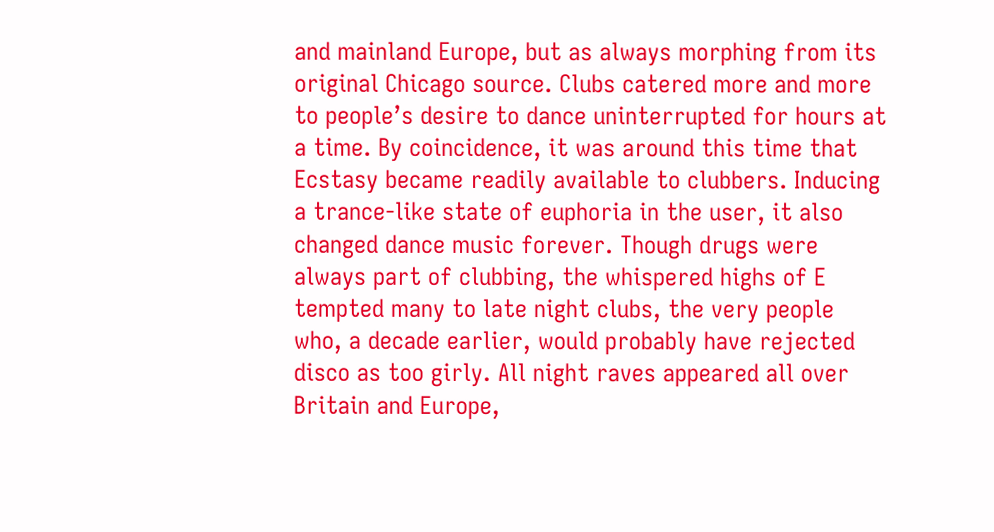and mainland Europe, but as always morphing from its original Chicago source. Clubs catered more and more to people’s desire to dance uninterrupted for hours at a time. By coincidence, it was around this time that Ecstasy became readily available to clubbers. Inducing a trance-like state of euphoria in the user, it also changed dance music forever. Though drugs were always part of clubbing, the whispered highs of E tempted many to late night clubs, the very people who, a decade earlier, would probably have rejected disco as too girly. All night raves appeared all over Britain and Europe,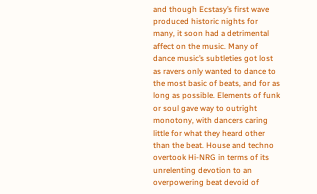and though Ecstasy’s first wave produced historic nights for many, it soon had a detrimental affect on the music. Many of dance music’s subtleties got lost as ravers only wanted to dance to the most basic of beats, and for as long as possible. Elements of funk or soul gave way to outright monotony, with dancers caring little for what they heard other than the beat. House and techno overtook Hi-NRG in terms of its unrelenting devotion to an overpowering beat devoid of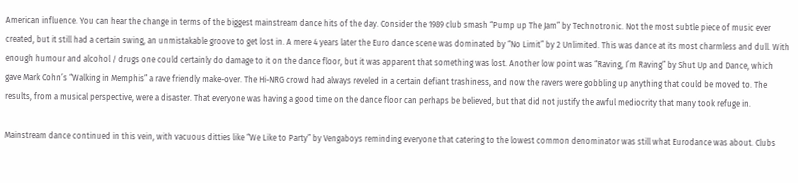American influence. You can hear the change in terms of the biggest mainstream dance hits of the day. Consider the 1989 club smash “Pump up The Jam” by Technotronic. Not the most subtle piece of music ever created, but it still had a certain swing, an unmistakable groove to get lost in. A mere 4 years later the Euro dance scene was dominated by “No Limit” by 2 Unlimited. This was dance at its most charmless and dull. With enough humour and alcohol / drugs one could certainly do damage to it on the dance floor, but it was apparent that something was lost. Another low point was “Raving, I’m Raving” by Shut Up and Dance, which gave Mark Cohn’s “Walking in Memphis” a rave friendly make-over. The Hi-NRG crowd had always reveled in a certain defiant trashiness, and now the ravers were gobbling up anything that could be moved to. The results, from a musical perspective, were a disaster. That everyone was having a good time on the dance floor can perhaps be believed, but that did not justify the awful mediocrity that many took refuge in.

Mainstream dance continued in this vein, with vacuous ditties like “We Like to Party” by Vengaboys reminding everyone that catering to the lowest common denominator was still what Eurodance was about. Clubs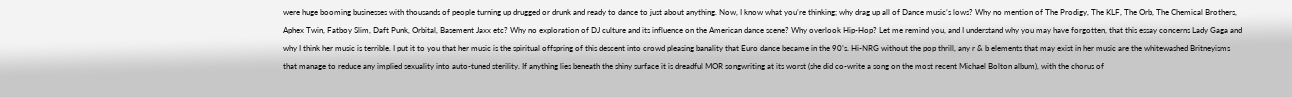were huge booming businesses with thousands of people turning up drugged or drunk and ready to dance to just about anything. Now, I know what you’re thinking; why drag up all of Dance music’s lows? Why no mention of The Prodigy, The KLF, The Orb, The Chemical Brothers, Aphex Twin, Fatboy Slim, Daft Punk, Orbital, Basement Jaxx etc? Why no exploration of DJ culture and its influence on the American dance scene? Why overlook Hip-Hop? Let me remind you, and I understand why you may have forgotten, that this essay concerns Lady Gaga and why I think her music is terrible. I put it to you that her music is the spiritual offspring of this descent into crowd pleasing banality that Euro dance became in the 90’s. Hi-NRG without the pop thrill, any r & b elements that may exist in her music are the whitewashed Britneyisms that manage to reduce any implied sexuality into auto-tuned sterility. If anything lies beneath the shiny surface it is dreadful MOR songwriting at its worst (she did co-write a song on the most recent Michael Bolton album), with the chorus of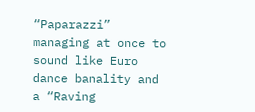“Paparazzi” managing at once to sound like Euro dance banality and a “Raving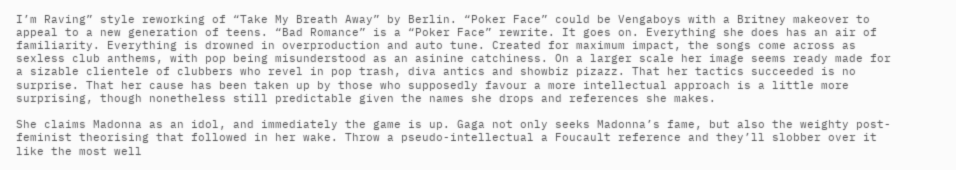I’m Raving” style reworking of “Take My Breath Away” by Berlin. “Poker Face” could be Vengaboys with a Britney makeover to appeal to a new generation of teens. “Bad Romance” is a “Poker Face” rewrite. It goes on. Everything she does has an air of familiarity. Everything is drowned in overproduction and auto tune. Created for maximum impact, the songs come across as sexless club anthems, with pop being misunderstood as an asinine catchiness. On a larger scale her image seems ready made for a sizable clientele of clubbers who revel in pop trash, diva antics and showbiz pizazz. That her tactics succeeded is no surprise. That her cause has been taken up by those who supposedly favour a more intellectual approach is a little more surprising, though nonetheless still predictable given the names she drops and references she makes.

She claims Madonna as an idol, and immediately the game is up. Gaga not only seeks Madonna’s fame, but also the weighty post-feminist theorising that followed in her wake. Throw a pseudo-intellectual a Foucault reference and they’ll slobber over it like the most well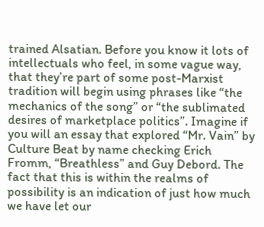trained Alsatian. Before you know it lots of intellectuals who feel, in some vague way, that they’re part of some post-Marxist tradition will begin using phrases like “the mechanics of the song” or “the sublimated desires of marketplace politics”. Imagine if you will an essay that explored “Mr. Vain” by Culture Beat by name checking Erich Fromm, “Breathless” and Guy Debord. The fact that this is within the realms of possibility is an indication of just how much we have let our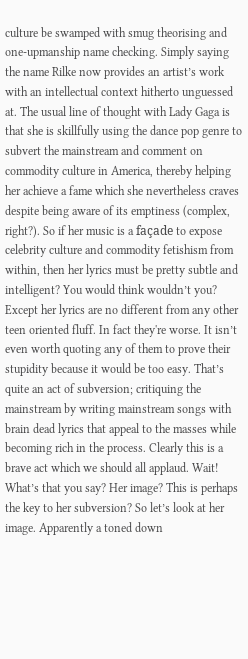culture be swamped with smug theorising and one-upmanship name checking. Simply saying the name Rilke now provides an artist’s work with an intellectual context hitherto unguessed at. The usual line of thought with Lady Gaga is that she is skillfully using the dance pop genre to subvert the mainstream and comment on commodity culture in America, thereby helping her achieve a fame which she nevertheless craves despite being aware of its emptiness (complex, right?). So if her music is a façade to expose celebrity culture and commodity fetishism from within, then her lyrics must be pretty subtle and intelligent? You would think wouldn’t you? Except her lyrics are no different from any other teen oriented fluff. In fact they're worse. It isn’t even worth quoting any of them to prove their stupidity because it would be too easy. That’s quite an act of subversion; critiquing the mainstream by writing mainstream songs with brain dead lyrics that appeal to the masses while becoming rich in the process. Clearly this is a brave act which we should all applaud. Wait! What’s that you say? Her image? This is perhaps the key to her subversion? So let’s look at her image. Apparently a toned down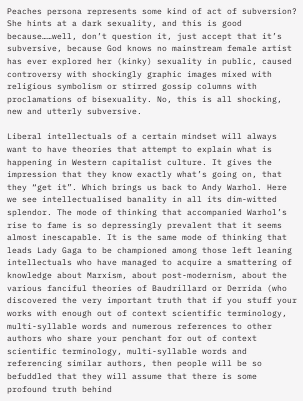Peaches persona represents some kind of act of subversion? She hints at a dark sexuality, and this is good because……well, don’t question it, just accept that it’s subversive, because God knows no mainstream female artist has ever explored her (kinky) sexuality in public, caused controversy with shockingly graphic images mixed with religious symbolism or stirred gossip columns with proclamations of bisexuality. No, this is all shocking, new and utterly subversive.

Liberal intellectuals of a certain mindset will always want to have theories that attempt to explain what is happening in Western capitalist culture. It gives the impression that they know exactly what’s going on, that they “get it”. Which brings us back to Andy Warhol. Here we see intellectualised banality in all its dim-witted splendor. The mode of thinking that accompanied Warhol’s rise to fame is so depressingly prevalent that it seems almost inescapable. It is the same mode of thinking that leads Lady Gaga to be championed among those left leaning intellectuals who have managed to acquire a smattering of knowledge about Marxism, about post-modernism, about the various fanciful theories of Baudrillard or Derrida (who discovered the very important truth that if you stuff your works with enough out of context scientific terminology, multi-syllable words and numerous references to other authors who share your penchant for out of context scientific terminology, multi-syllable words and referencing similar authors, then people will be so befuddled that they will assume that there is some profound truth behind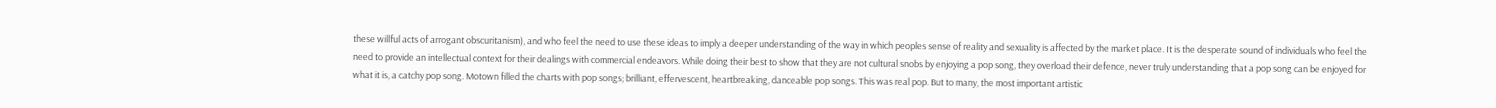these willful acts of arrogant obscuritanism), and who feel the need to use these ideas to imply a deeper understanding of the way in which peoples sense of reality and sexuality is affected by the market place. It is the desperate sound of individuals who feel the need to provide an intellectual context for their dealings with commercial endeavors. While doing their best to show that they are not cultural snobs by enjoying a pop song, they overload their defence, never truly understanding that a pop song can be enjoyed for what it is, a catchy pop song. Motown filled the charts with pop songs; brilliant, effervescent, heartbreaking, danceable pop songs. This was real pop. But to many, the most important artistic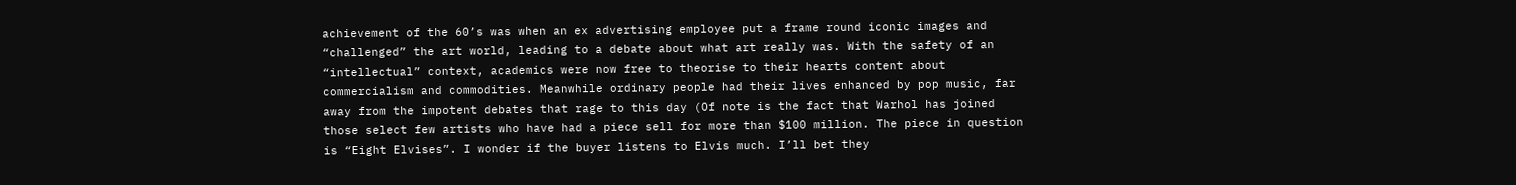achievement of the 60’s was when an ex advertising employee put a frame round iconic images and “challenged” the art world, leading to a debate about what art really was. With the safety of an “intellectual” context, academics were now free to theorise to their hearts content about commercialism and commodities. Meanwhile ordinary people had their lives enhanced by pop music, far away from the impotent debates that rage to this day (Of note is the fact that Warhol has joined those select few artists who have had a piece sell for more than $100 million. The piece in question is “Eight Elvises”. I wonder if the buyer listens to Elvis much. I’ll bet they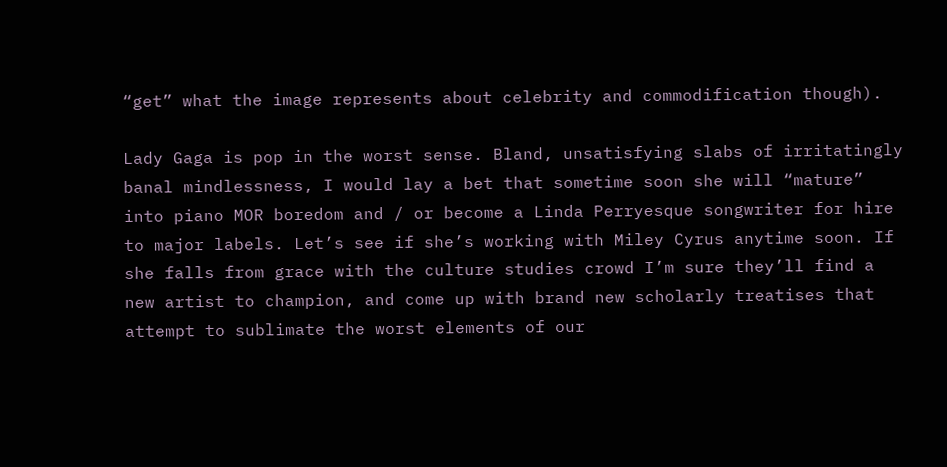“get” what the image represents about celebrity and commodification though).

Lady Gaga is pop in the worst sense. Bland, unsatisfying slabs of irritatingly banal mindlessness, I would lay a bet that sometime soon she will “mature” into piano MOR boredom and / or become a Linda Perryesque songwriter for hire to major labels. Let’s see if she’s working with Miley Cyrus anytime soon. If she falls from grace with the culture studies crowd I’m sure they’ll find a new artist to champion, and come up with brand new scholarly treatises that attempt to sublimate the worst elements of our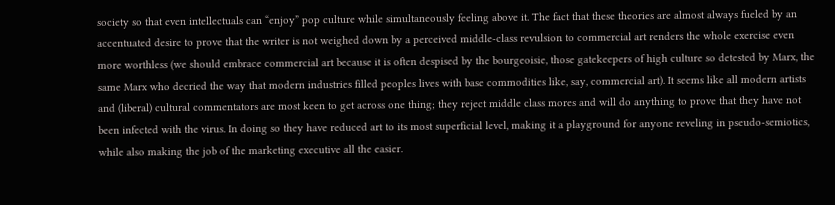society so that even intellectuals can “enjoy” pop culture while simultaneously feeling above it. The fact that these theories are almost always fueled by an accentuated desire to prove that the writer is not weighed down by a perceived middle-class revulsion to commercial art renders the whole exercise even more worthless (we should embrace commercial art because it is often despised by the bourgeoisie, those gatekeepers of high culture so detested by Marx, the same Marx who decried the way that modern industries filled peoples lives with base commodities like, say, commercial art). It seems like all modern artists and (liberal) cultural commentators are most keen to get across one thing; they reject middle class mores and will do anything to prove that they have not been infected with the virus. In doing so they have reduced art to its most superficial level, making it a playground for anyone reveling in pseudo-semiotics, while also making the job of the marketing executive all the easier.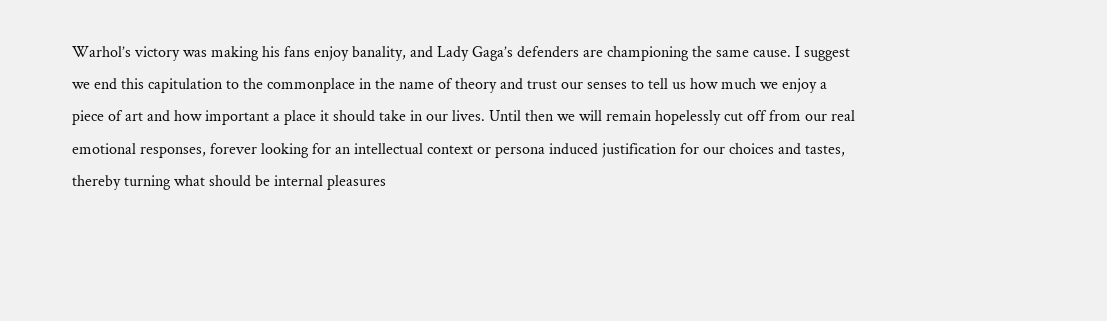Warhol’s victory was making his fans enjoy banality, and Lady Gaga’s defenders are championing the same cause. I suggest we end this capitulation to the commonplace in the name of theory and trust our senses to tell us how much we enjoy a piece of art and how important a place it should take in our lives. Until then we will remain hopelessly cut off from our real emotional responses, forever looking for an intellectual context or persona induced justification for our choices and tastes, thereby turning what should be internal pleasures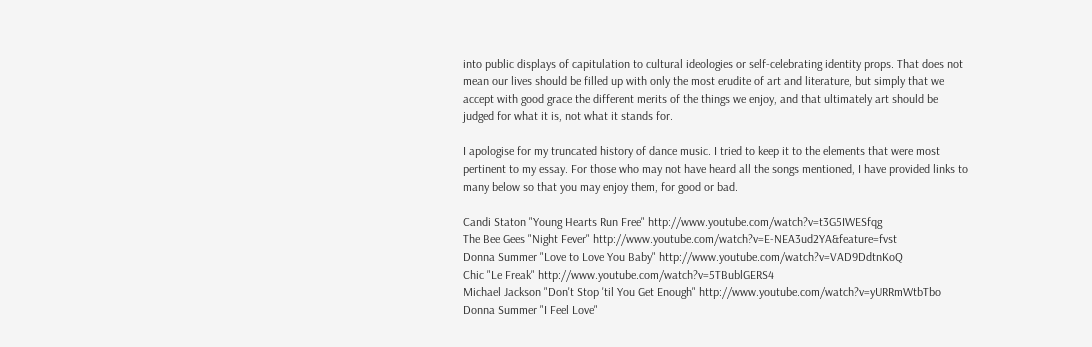into public displays of capitulation to cultural ideologies or self-celebrating identity props. That does not mean our lives should be filled up with only the most erudite of art and literature, but simply that we accept with good grace the different merits of the things we enjoy, and that ultimately art should be judged for what it is, not what it stands for.

I apologise for my truncated history of dance music. I tried to keep it to the elements that were most pertinent to my essay. For those who may not have heard all the songs mentioned, I have provided links to many below so that you may enjoy them, for good or bad.

Candi Staton "Young Hearts Run Free" http://www.youtube.com/watch?v=t3G5IWESfqg
The Bee Gees "Night Fever" http://www.youtube.com/watch?v=E-NEA3ud2YA&feature=fvst
Donna Summer "Love to Love You Baby" http://www.youtube.com/watch?v=VAD9DdtnKoQ
Chic "Le Freak" http://www.youtube.com/watch?v=5TBublGERS4
Michael Jackson "Don't Stop 'til You Get Enough" http://www.youtube.com/watch?v=yURRmWtbTbo
Donna Summer "I Feel Love"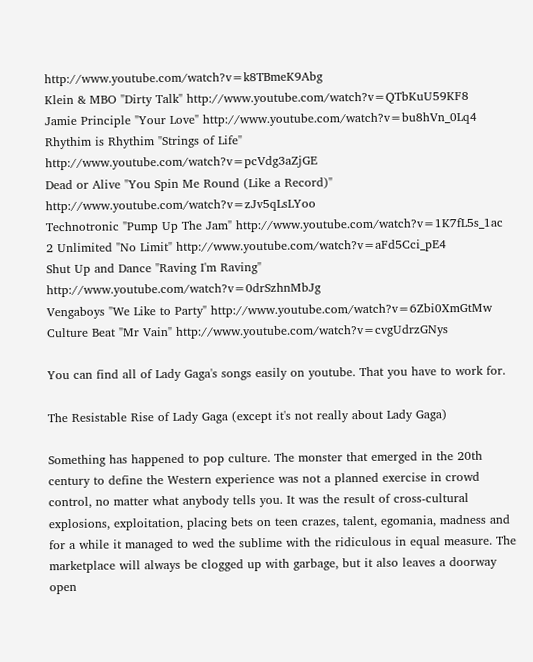http://www.youtube.com/watch?v=k8TBmeK9Abg
Klein & MBO "Dirty Talk" http://www.youtube.com/watch?v=QTbKuU59KF8
Jamie Principle "Your Love" http://www.youtube.com/watch?v=bu8hVn_0Lq4
Rhythim is Rhythim "Strings of Life" http://www.youtube.com/watch?v=pcVdg3aZjGE
Dead or Alive "You Spin Me Round (Like a Record)" http://www.youtube.com/watch?v=zJv5qLsLYoo
Technotronic "Pump Up The Jam" http://www.youtube.com/watch?v=1K7fL5s_1ac
2 Unlimited "No Limit" http://www.youtube.com/watch?v=aFd5Cci_pE4
Shut Up and Dance "Raving I'm Raving" http://www.youtube.com/watch?v=0drSzhnMbJg
Vengaboys "We Like to Party" http://www.youtube.com/watch?v=6Zbi0XmGtMw
Culture Beat "Mr Vain" http://www.youtube.com/watch?v=cvgUdrzGNys

You can find all of Lady Gaga's songs easily on youtube. That you have to work for.

The Resistable Rise of Lady Gaga (except it's not really about Lady Gaga)

Something has happened to pop culture. The monster that emerged in the 20th century to define the Western experience was not a planned exercise in crowd control, no matter what anybody tells you. It was the result of cross-cultural explosions, exploitation, placing bets on teen crazes, talent, egomania, madness and for a while it managed to wed the sublime with the ridiculous in equal measure. The marketplace will always be clogged up with garbage, but it also leaves a doorway open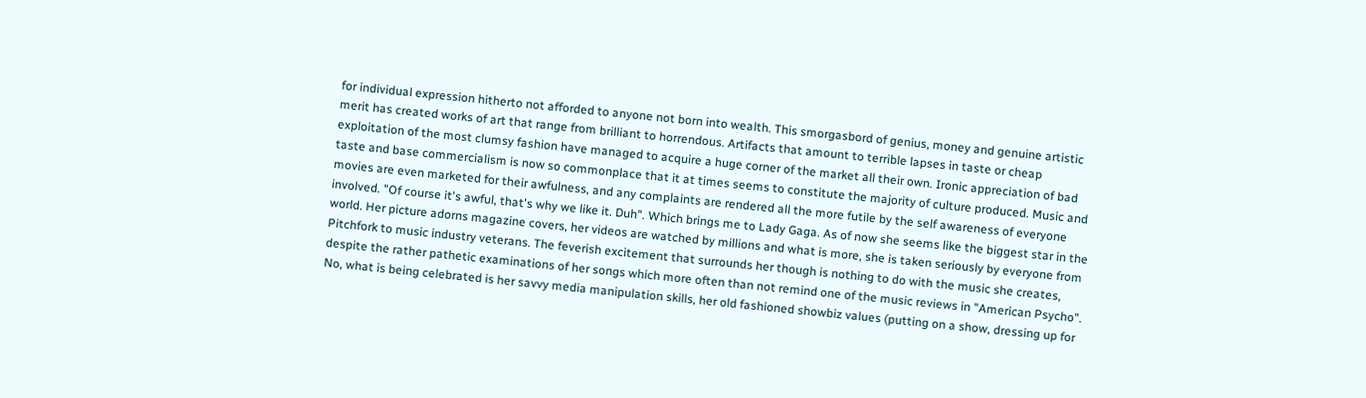for individual expression hitherto not afforded to anyone not born into wealth. This smorgasbord of genius, money and genuine artistic merit has created works of art that range from brilliant to horrendous. Artifacts that amount to terrible lapses in taste or cheap exploitation of the most clumsy fashion have managed to acquire a huge corner of the market all their own. Ironic appreciation of bad taste and base commercialism is now so commonplace that it at times seems to constitute the majority of culture produced. Music and movies are even marketed for their awfulness, and any complaints are rendered all the more futile by the self awareness of everyone involved. "Of course it's awful, that's why we like it. Duh". Which brings me to Lady Gaga. As of now she seems like the biggest star in the world. Her picture adorns magazine covers, her videos are watched by millions and what is more, she is taken seriously by everyone from Pitchfork to music industry veterans. The feverish excitement that surrounds her though is nothing to do with the music she creates, despite the rather pathetic examinations of her songs which more often than not remind one of the music reviews in "American Psycho". No, what is being celebrated is her savvy media manipulation skills, her old fashioned showbiz values (putting on a show, dressing up for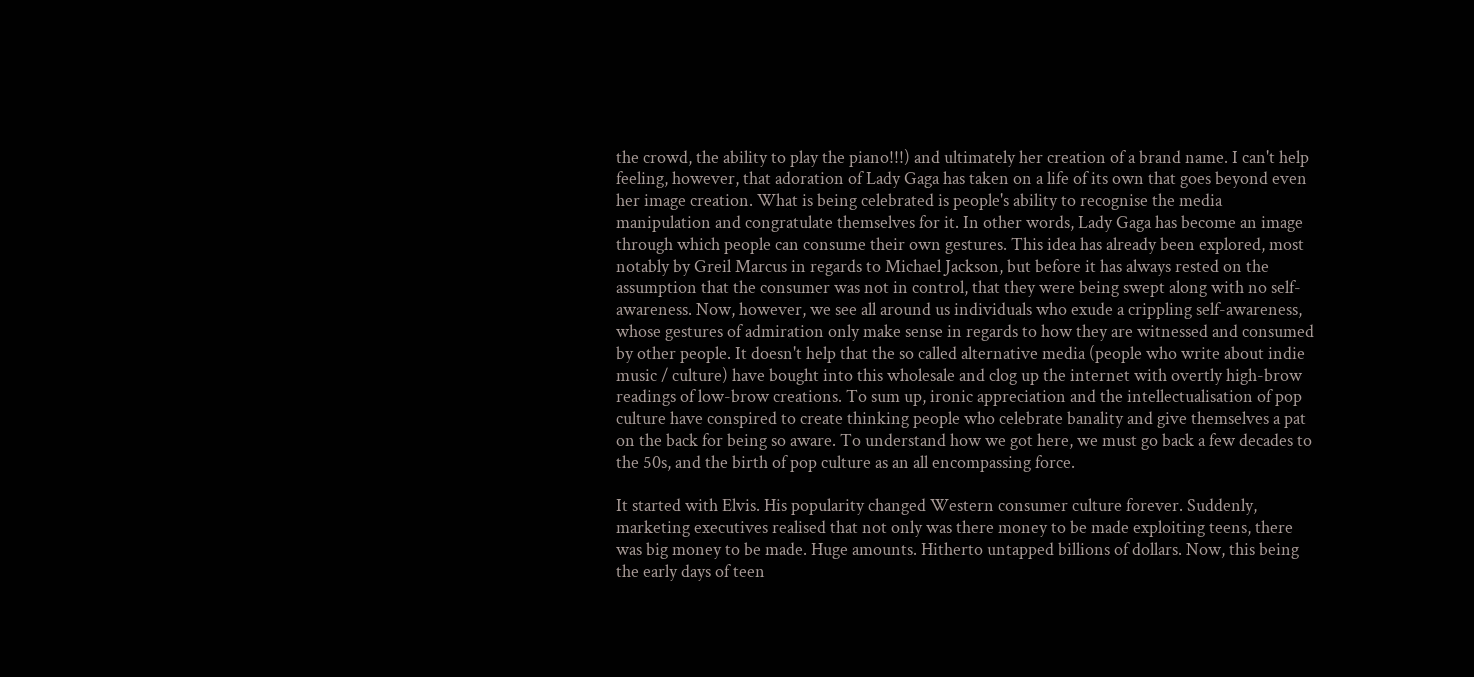the crowd, the ability to play the piano!!!) and ultimately her creation of a brand name. I can't help feeling, however, that adoration of Lady Gaga has taken on a life of its own that goes beyond even her image creation. What is being celebrated is people's ability to recognise the media manipulation and congratulate themselves for it. In other words, Lady Gaga has become an image through which people can consume their own gestures. This idea has already been explored, most notably by Greil Marcus in regards to Michael Jackson, but before it has always rested on the assumption that the consumer was not in control, that they were being swept along with no self-awareness. Now, however, we see all around us individuals who exude a crippling self-awareness, whose gestures of admiration only make sense in regards to how they are witnessed and consumed by other people. It doesn't help that the so called alternative media (people who write about indie music / culture) have bought into this wholesale and clog up the internet with overtly high-brow readings of low-brow creations. To sum up, ironic appreciation and the intellectualisation of pop culture have conspired to create thinking people who celebrate banality and give themselves a pat on the back for being so aware. To understand how we got here, we must go back a few decades to the 50s, and the birth of pop culture as an all encompassing force.

It started with Elvis. His popularity changed Western consumer culture forever. Suddenly, marketing executives realised that not only was there money to be made exploiting teens, there was big money to be made. Huge amounts. Hitherto untapped billions of dollars. Now, this being the early days of teen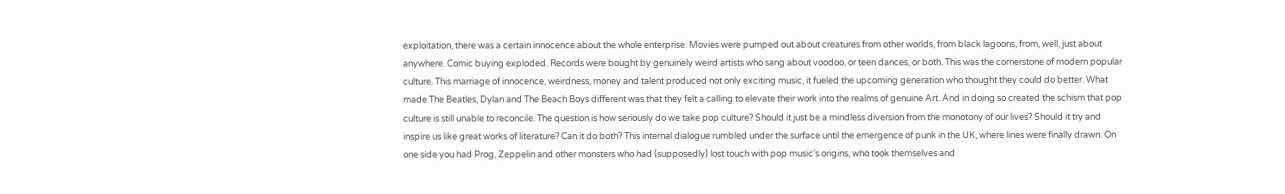exploitation, there was a certain innocence about the whole enterprise. Movies were pumped out about creatures from other worlds, from black lagoons, from, well, just about anywhere. Comic buying exploded. Records were bought by genuinely weird artists who sang about voodoo, or teen dances, or both. This was the cornerstone of modern popular culture. This marriage of innocence, weirdness, money and talent produced not only exciting music, it fueled the upcoming generation who thought they could do better. What made The Beatles, Dylan and The Beach Boys different was that they felt a calling to elevate their work into the realms of genuine Art. And in doing so created the schism that pop culture is still unable to reconcile. The question is how seriously do we take pop culture? Should it just be a mindless diversion from the monotony of our lives? Should it try and inspire us like great works of literature? Can it do both? This internal dialogue rumbled under the surface until the emergence of punk in the UK, where lines were finally drawn. On one side you had Prog, Zeppelin and other monsters who had (supposedly) lost touch with pop music’s origins, who took themselves and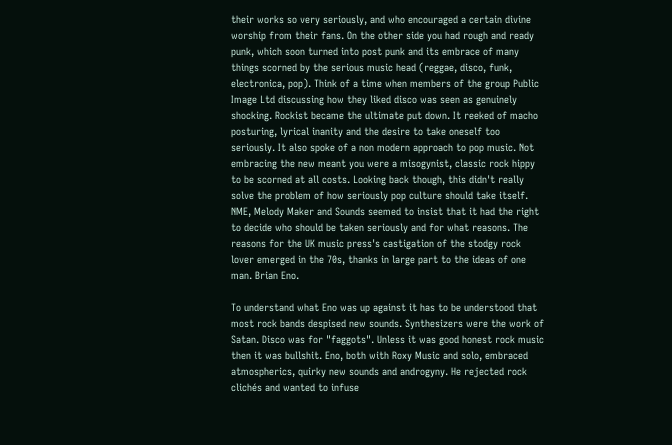their works so very seriously, and who encouraged a certain divine worship from their fans. On the other side you had rough and ready punk, which soon turned into post punk and its embrace of many things scorned by the serious music head (reggae, disco, funk, electronica, pop). Think of a time when members of the group Public Image Ltd discussing how they liked disco was seen as genuinely shocking. Rockist became the ultimate put down. It reeked of macho posturing, lyrical inanity and the desire to take oneself too seriously. It also spoke of a non modern approach to pop music. Not embracing the new meant you were a misogynist, classic rock hippy to be scorned at all costs. Looking back though, this didn't really solve the problem of how seriously pop culture should take itself. NME, Melody Maker and Sounds seemed to insist that it had the right to decide who should be taken seriously and for what reasons. The reasons for the UK music press's castigation of the stodgy rock lover emerged in the 70s, thanks in large part to the ideas of one man. Brian Eno.

To understand what Eno was up against it has to be understood that most rock bands despised new sounds. Synthesizers were the work of Satan. Disco was for "faggots". Unless it was good honest rock music then it was bullshit. Eno, both with Roxy Music and solo, embraced atmospherics, quirky new sounds and androgyny. He rejected rock clichés and wanted to infuse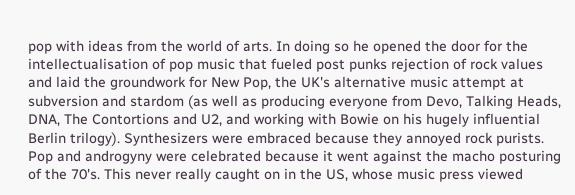pop with ideas from the world of arts. In doing so he opened the door for the intellectualisation of pop music that fueled post punks rejection of rock values and laid the groundwork for New Pop, the UK's alternative music attempt at subversion and stardom (as well as producing everyone from Devo, Talking Heads, DNA, The Contortions and U2, and working with Bowie on his hugely influential Berlin trilogy). Synthesizers were embraced because they annoyed rock purists. Pop and androgyny were celebrated because it went against the macho posturing of the 70's. This never really caught on in the US, whose music press viewed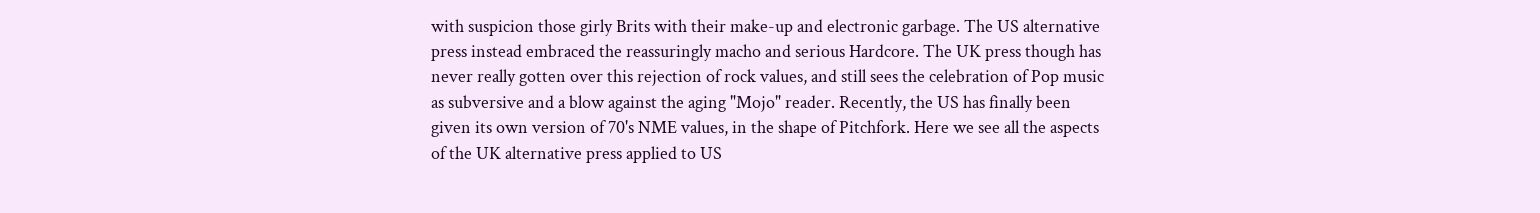with suspicion those girly Brits with their make-up and electronic garbage. The US alternative press instead embraced the reassuringly macho and serious Hardcore. The UK press though has never really gotten over this rejection of rock values, and still sees the celebration of Pop music as subversive and a blow against the aging "Mojo" reader. Recently, the US has finally been given its own version of 70's NME values, in the shape of Pitchfork. Here we see all the aspects of the UK alternative press applied to US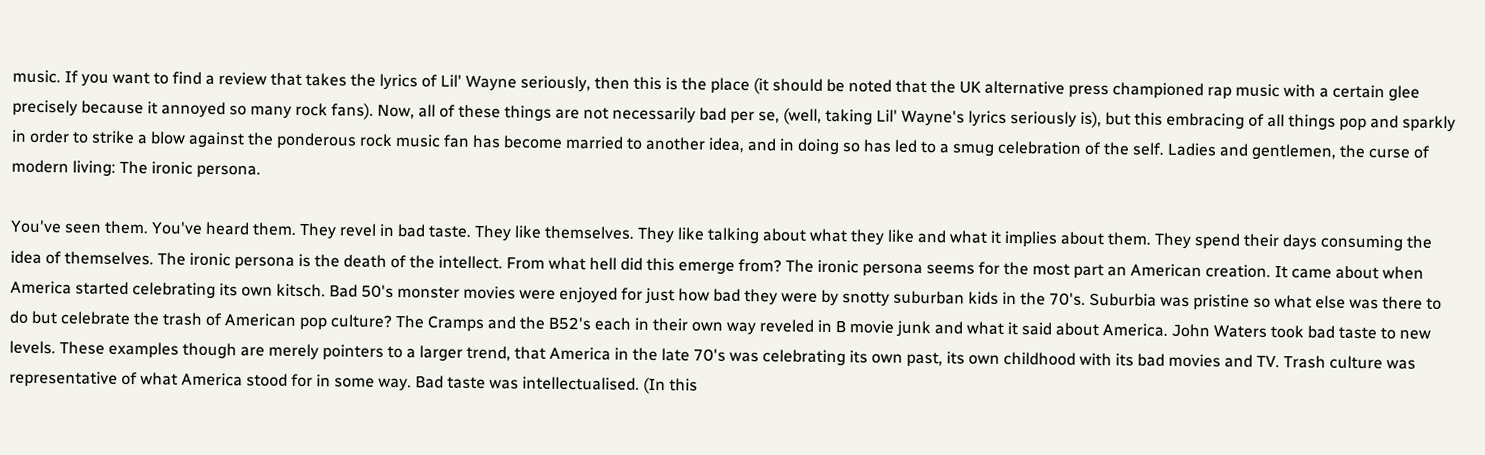music. If you want to find a review that takes the lyrics of Lil' Wayne seriously, then this is the place (it should be noted that the UK alternative press championed rap music with a certain glee precisely because it annoyed so many rock fans). Now, all of these things are not necessarily bad per se, (well, taking Lil' Wayne's lyrics seriously is), but this embracing of all things pop and sparkly in order to strike a blow against the ponderous rock music fan has become married to another idea, and in doing so has led to a smug celebration of the self. Ladies and gentlemen, the curse of modern living: The ironic persona.

You've seen them. You've heard them. They revel in bad taste. They like themselves. They like talking about what they like and what it implies about them. They spend their days consuming the idea of themselves. The ironic persona is the death of the intellect. From what hell did this emerge from? The ironic persona seems for the most part an American creation. It came about when America started celebrating its own kitsch. Bad 50's monster movies were enjoyed for just how bad they were by snotty suburban kids in the 70's. Suburbia was pristine so what else was there to do but celebrate the trash of American pop culture? The Cramps and the B52's each in their own way reveled in B movie junk and what it said about America. John Waters took bad taste to new levels. These examples though are merely pointers to a larger trend, that America in the late 70's was celebrating its own past, its own childhood with its bad movies and TV. Trash culture was representative of what America stood for in some way. Bad taste was intellectualised. (In this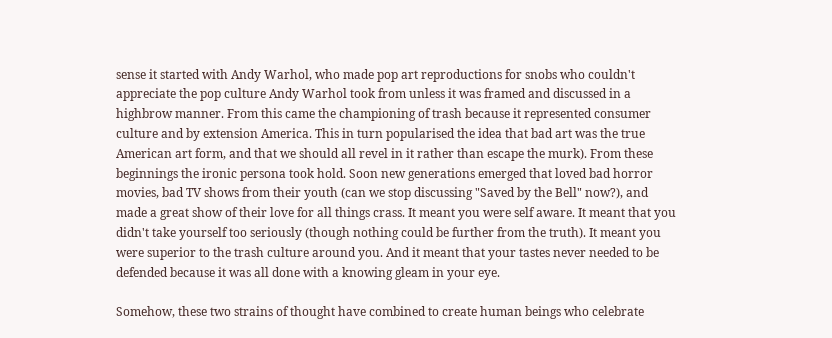sense it started with Andy Warhol, who made pop art reproductions for snobs who couldn't appreciate the pop culture Andy Warhol took from unless it was framed and discussed in a highbrow manner. From this came the championing of trash because it represented consumer culture and by extension America. This in turn popularised the idea that bad art was the true American art form, and that we should all revel in it rather than escape the murk). From these beginnings the ironic persona took hold. Soon new generations emerged that loved bad horror movies, bad TV shows from their youth (can we stop discussing "Saved by the Bell" now?), and made a great show of their love for all things crass. It meant you were self aware. It meant that you didn't take yourself too seriously (though nothing could be further from the truth). It meant you were superior to the trash culture around you. And it meant that your tastes never needed to be defended because it was all done with a knowing gleam in your eye.

Somehow, these two strains of thought have combined to create human beings who celebrate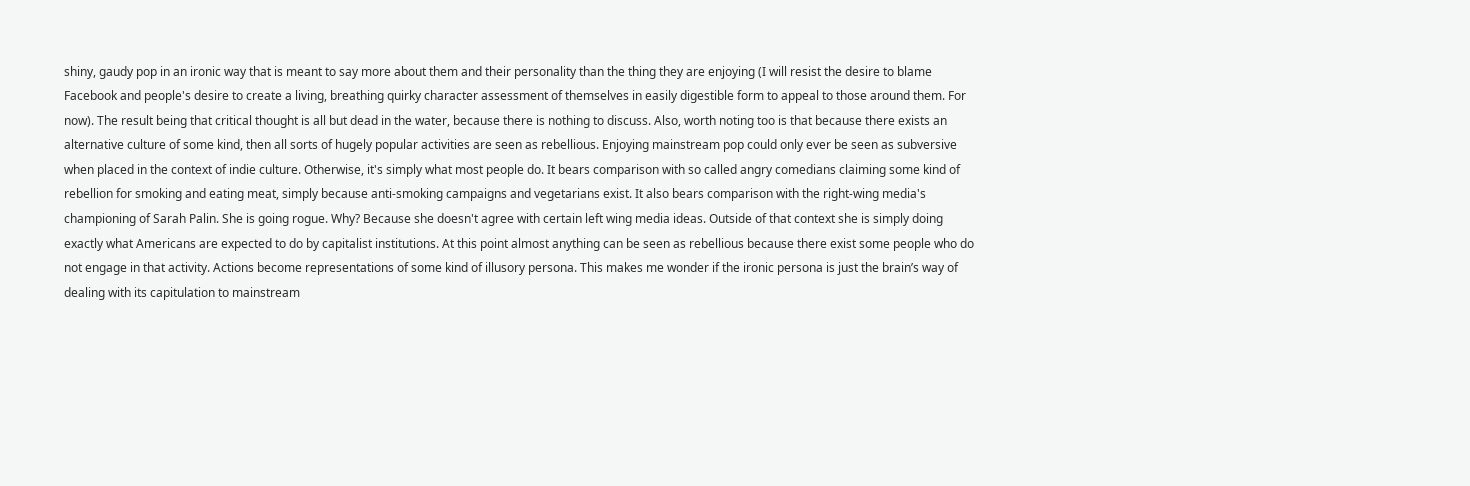shiny, gaudy pop in an ironic way that is meant to say more about them and their personality than the thing they are enjoying (I will resist the desire to blame Facebook and people's desire to create a living, breathing quirky character assessment of themselves in easily digestible form to appeal to those around them. For now). The result being that critical thought is all but dead in the water, because there is nothing to discuss. Also, worth noting too is that because there exists an alternative culture of some kind, then all sorts of hugely popular activities are seen as rebellious. Enjoying mainstream pop could only ever be seen as subversive when placed in the context of indie culture. Otherwise, it's simply what most people do. It bears comparison with so called angry comedians claiming some kind of rebellion for smoking and eating meat, simply because anti-smoking campaigns and vegetarians exist. It also bears comparison with the right-wing media's championing of Sarah Palin. She is going rogue. Why? Because she doesn't agree with certain left wing media ideas. Outside of that context she is simply doing exactly what Americans are expected to do by capitalist institutions. At this point almost anything can be seen as rebellious because there exist some people who do not engage in that activity. Actions become representations of some kind of illusory persona. This makes me wonder if the ironic persona is just the brain’s way of dealing with its capitulation to mainstream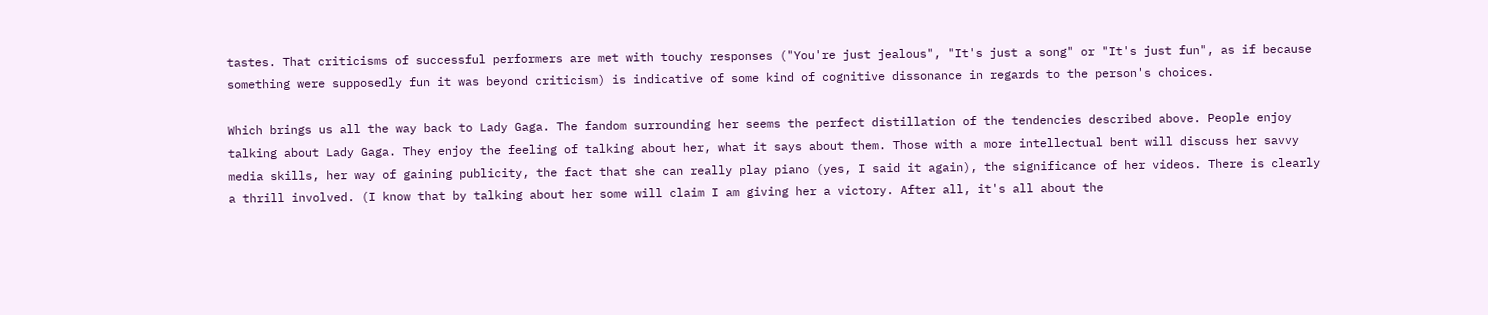tastes. That criticisms of successful performers are met with touchy responses ("You're just jealous", "It's just a song" or "It's just fun", as if because something were supposedly fun it was beyond criticism) is indicative of some kind of cognitive dissonance in regards to the person's choices.

Which brings us all the way back to Lady Gaga. The fandom surrounding her seems the perfect distillation of the tendencies described above. People enjoy talking about Lady Gaga. They enjoy the feeling of talking about her, what it says about them. Those with a more intellectual bent will discuss her savvy media skills, her way of gaining publicity, the fact that she can really play piano (yes, I said it again), the significance of her videos. There is clearly a thrill involved. (I know that by talking about her some will claim I am giving her a victory. After all, it's all about the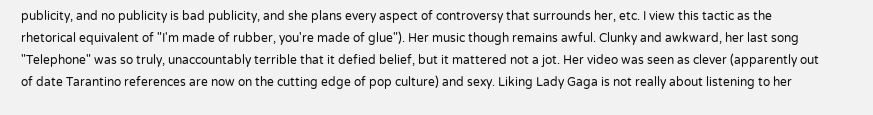publicity, and no publicity is bad publicity, and she plans every aspect of controversy that surrounds her, etc. I view this tactic as the rhetorical equivalent of "I'm made of rubber, you're made of glue"). Her music though remains awful. Clunky and awkward, her last song "Telephone" was so truly, unaccountably terrible that it defied belief, but it mattered not a jot. Her video was seen as clever (apparently out of date Tarantino references are now on the cutting edge of pop culture) and sexy. Liking Lady Gaga is not really about listening to her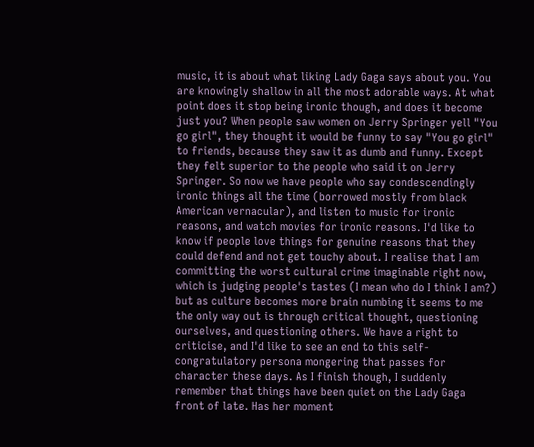music, it is about what liking Lady Gaga says about you. You are knowingly shallow in all the most adorable ways. At what point does it stop being ironic though, and does it become just you? When people saw women on Jerry Springer yell "You go girl", they thought it would be funny to say "You go girl" to friends, because they saw it as dumb and funny. Except they felt superior to the people who said it on Jerry Springer. So now we have people who say condescendingly ironic things all the time (borrowed mostly from black American vernacular), and listen to music for ironic reasons, and watch movies for ironic reasons. I'd like to know if people love things for genuine reasons that they could defend and not get touchy about. I realise that I am committing the worst cultural crime imaginable right now, which is judging people's tastes (I mean who do I think I am?) but as culture becomes more brain numbing it seems to me the only way out is through critical thought, questioning ourselves, and questioning others. We have a right to criticise, and I'd like to see an end to this self-congratulatory persona mongering that passes for character these days. As I finish though, I suddenly remember that things have been quiet on the Lady Gaga front of late. Has her moment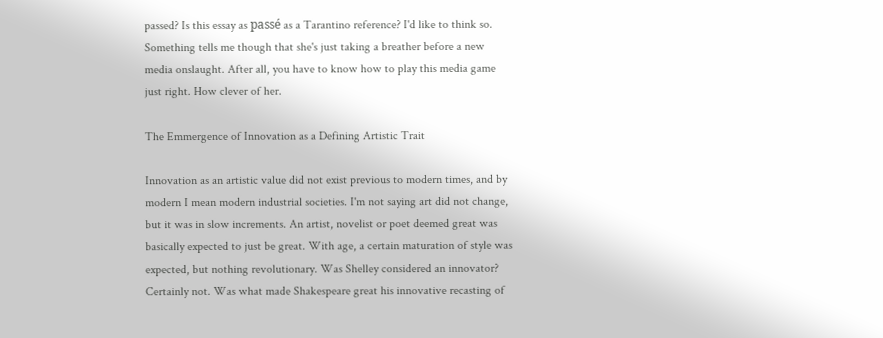passed? Is this essay as passé as a Tarantino reference? I'd like to think so. Something tells me though that she's just taking a breather before a new media onslaught. After all, you have to know how to play this media game just right. How clever of her.

The Emmergence of Innovation as a Defining Artistic Trait

Innovation as an artistic value did not exist previous to modern times, and by modern I mean modern industrial societies. I'm not saying art did not change, but it was in slow increments. An artist, novelist or poet deemed great was basically expected to just be great. With age, a certain maturation of style was expected, but nothing revolutionary. Was Shelley considered an innovator? Certainly not. Was what made Shakespeare great his innovative recasting of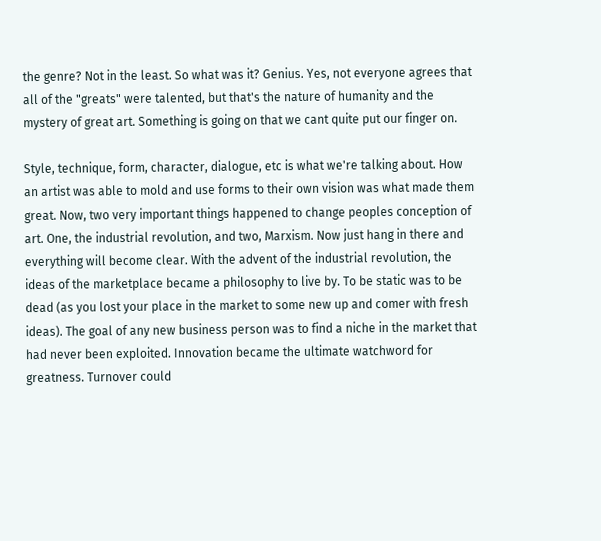the genre? Not in the least. So what was it? Genius. Yes, not everyone agrees that all of the "greats" were talented, but that's the nature of humanity and the mystery of great art. Something is going on that we cant quite put our finger on.

Style, technique, form, character, dialogue, etc is what we're talking about. How an artist was able to mold and use forms to their own vision was what made them great. Now, two very important things happened to change peoples conception of art. One, the industrial revolution, and two, Marxism. Now just hang in there and everything will become clear. With the advent of the industrial revolution, the ideas of the marketplace became a philosophy to live by. To be static was to be dead (as you lost your place in the market to some new up and comer with fresh ideas). The goal of any new business person was to find a niche in the market that had never been exploited. Innovation became the ultimate watchword for greatness. Turnover could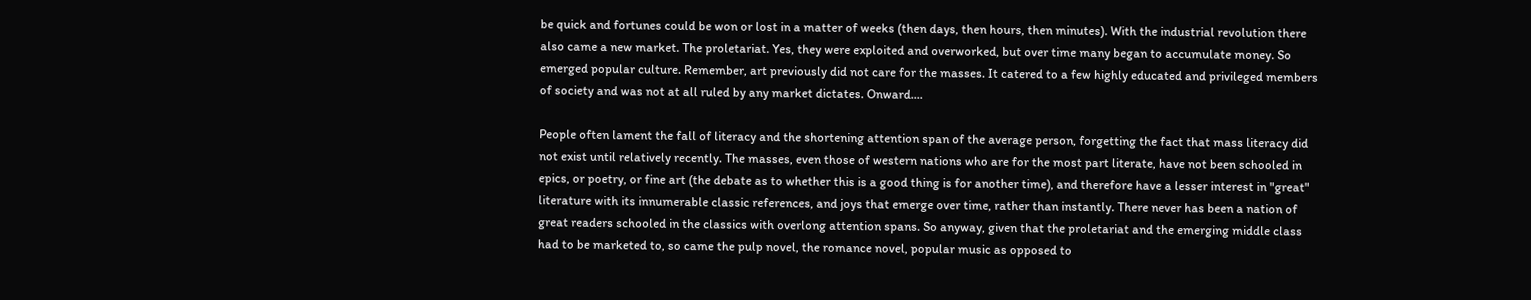be quick and fortunes could be won or lost in a matter of weeks (then days, then hours, then minutes). With the industrial revolution there also came a new market. The proletariat. Yes, they were exploited and overworked, but over time many began to accumulate money. So emerged popular culture. Remember, art previously did not care for the masses. It catered to a few highly educated and privileged members of society and was not at all ruled by any market dictates. Onward....

People often lament the fall of literacy and the shortening attention span of the average person, forgetting the fact that mass literacy did not exist until relatively recently. The masses, even those of western nations who are for the most part literate, have not been schooled in epics, or poetry, or fine art (the debate as to whether this is a good thing is for another time), and therefore have a lesser interest in "great" literature with its innumerable classic references, and joys that emerge over time, rather than instantly. There never has been a nation of great readers schooled in the classics with overlong attention spans. So anyway, given that the proletariat and the emerging middle class had to be marketed to, so came the pulp novel, the romance novel, popular music as opposed to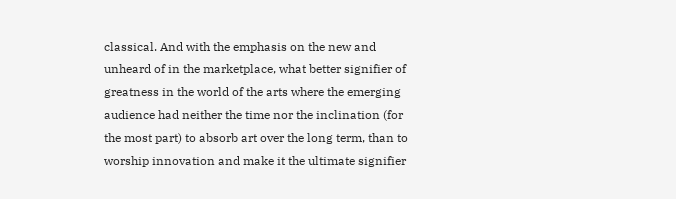classical. And with the emphasis on the new and unheard of in the marketplace, what better signifier of greatness in the world of the arts where the emerging audience had neither the time nor the inclination (for the most part) to absorb art over the long term, than to worship innovation and make it the ultimate signifier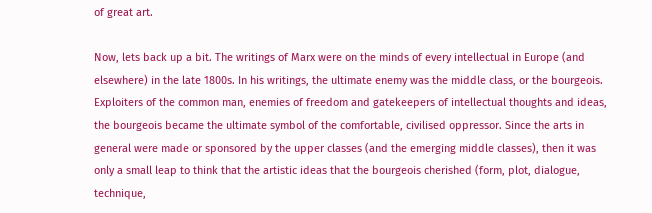of great art.

Now, lets back up a bit. The writings of Marx were on the minds of every intellectual in Europe (and elsewhere) in the late 1800s. In his writings, the ultimate enemy was the middle class, or the bourgeois. Exploiters of the common man, enemies of freedom and gatekeepers of intellectual thoughts and ideas, the bourgeois became the ultimate symbol of the comfortable, civilised oppressor. Since the arts in general were made or sponsored by the upper classes (and the emerging middle classes), then it was only a small leap to think that the artistic ideas that the bourgeois cherished (form, plot, dialogue, technique,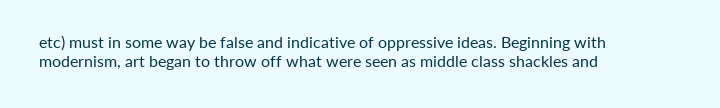etc) must in some way be false and indicative of oppressive ideas. Beginning with modernism, art began to throw off what were seen as middle class shackles and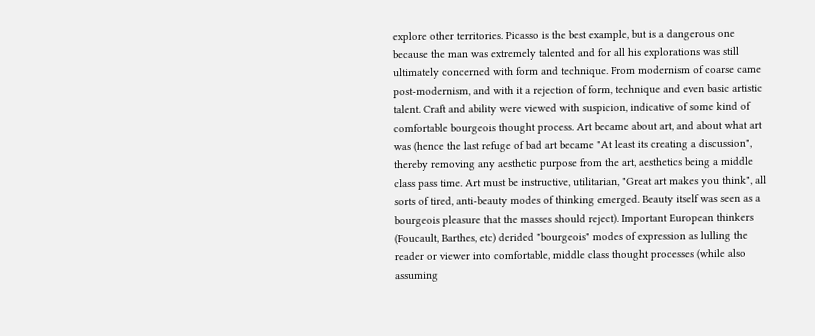explore other territories. Picasso is the best example, but is a dangerous one because the man was extremely talented and for all his explorations was still ultimately concerned with form and technique. From modernism of coarse came post-modernism, and with it a rejection of form, technique and even basic artistic talent. Craft and ability were viewed with suspicion, indicative of some kind of comfortable bourgeois thought process. Art became about art, and about what art was (hence the last refuge of bad art became "At least its creating a discussion", thereby removing any aesthetic purpose from the art, aesthetics being a middle class pass time. Art must be instructive, utilitarian, "Great art makes you think", all sorts of tired, anti-beauty modes of thinking emerged. Beauty itself was seen as a bourgeois pleasure that the masses should reject). Important European thinkers (Foucault, Barthes, etc) derided "bourgeois" modes of expression as lulling the reader or viewer into comfortable, middle class thought processes (while also assuming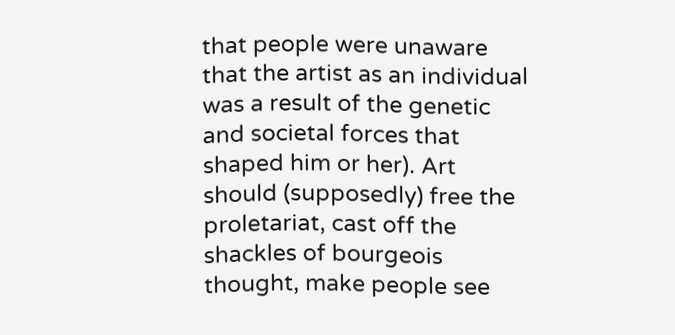that people were unaware that the artist as an individual was a result of the genetic and societal forces that shaped him or her). Art should (supposedly) free the proletariat, cast off the shackles of bourgeois thought, make people see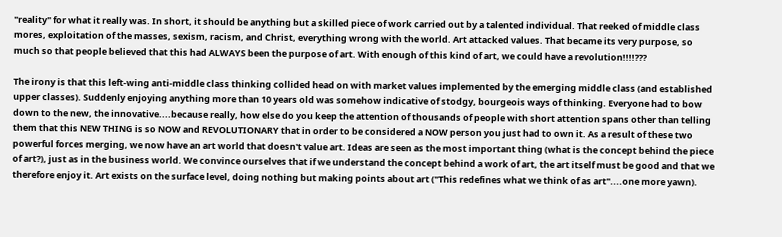"reality" for what it really was. In short, it should be anything but a skilled piece of work carried out by a talented individual. That reeked of middle class mores, exploitation of the masses, sexism, racism, and Christ, everything wrong with the world. Art attacked values. That became its very purpose, so much so that people believed that this had ALWAYS been the purpose of art. With enough of this kind of art, we could have a revolution!!!!???

The irony is that this left-wing anti-middle class thinking collided head on with market values implemented by the emerging middle class (and established upper classes). Suddenly enjoying anything more than 10 years old was somehow indicative of stodgy, bourgeois ways of thinking. Everyone had to bow down to the new, the innovative....because really, how else do you keep the attention of thousands of people with short attention spans other than telling them that this NEW THING is so NOW and REVOLUTIONARY that in order to be considered a NOW person you just had to own it. As a result of these two powerful forces merging, we now have an art world that doesn't value art. Ideas are seen as the most important thing (what is the concept behind the piece of art?), just as in the business world. We convince ourselves that if we understand the concept behind a work of art, the art itself must be good and that we therefore enjoy it. Art exists on the surface level, doing nothing but making points about art ("This redefines what we think of as art"....one more yawn).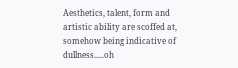Aesthetics, talent, form and artistic ability are scoffed at, somehow being indicative of dullness.....oh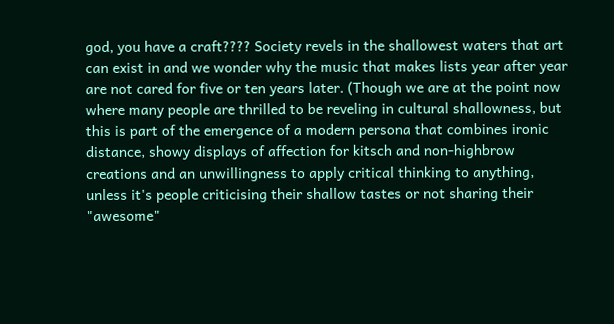god, you have a craft???? Society revels in the shallowest waters that art can exist in and we wonder why the music that makes lists year after year are not cared for five or ten years later. (Though we are at the point now where many people are thrilled to be reveling in cultural shallowness, but this is part of the emergence of a modern persona that combines ironic distance, showy displays of affection for kitsch and non-highbrow creations and an unwillingness to apply critical thinking to anything, unless it's people criticising their shallow tastes or not sharing their "awesome"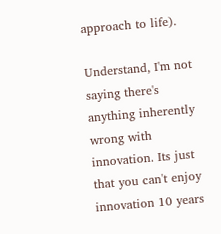approach to life).

Understand, I'm not saying there's anything inherently wrong with innovation. Its just that you can't enjoy innovation 10 years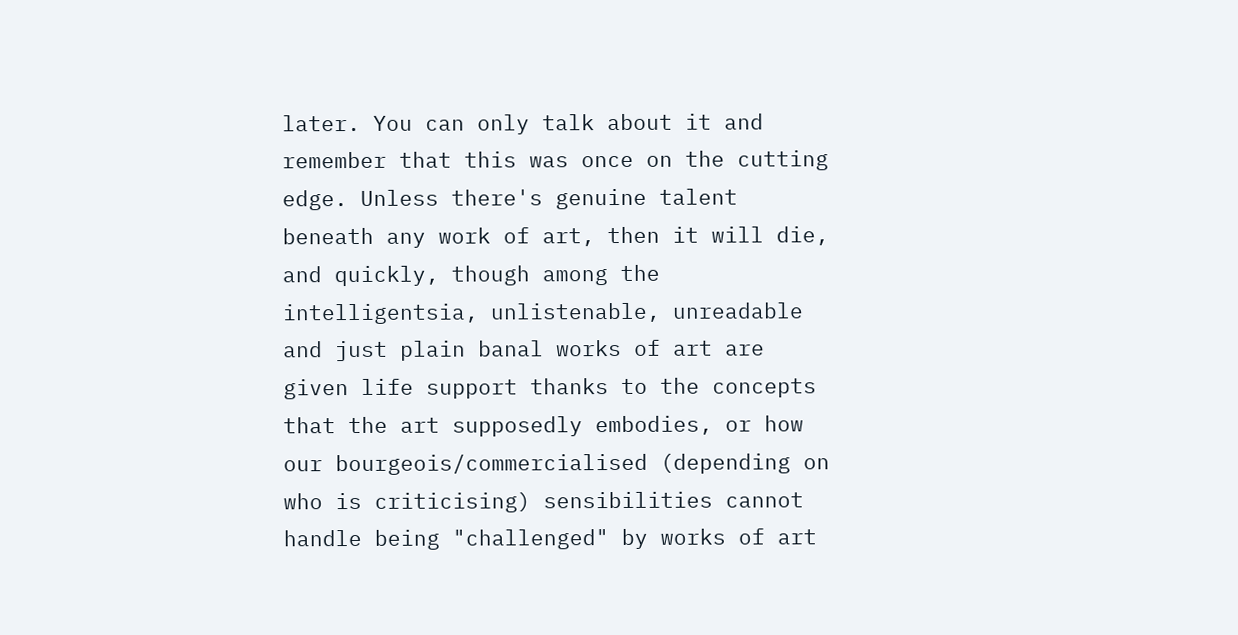later. You can only talk about it and remember that this was once on the cutting edge. Unless there's genuine talent beneath any work of art, then it will die, and quickly, though among the intelligentsia, unlistenable, unreadable and just plain banal works of art are given life support thanks to the concepts that the art supposedly embodies, or how our bourgeois/commercialised (depending on who is criticising) sensibilities cannot handle being "challenged" by works of art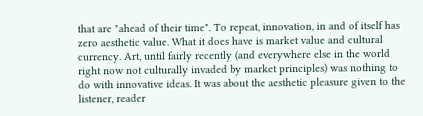that are "ahead of their time". To repeat, innovation, in and of itself has zero aesthetic value. What it does have is market value and cultural currency. Art, until fairly recently (and everywhere else in the world right now not culturally invaded by market principles) was nothing to do with innovative ideas. It was about the aesthetic pleasure given to the listener, reader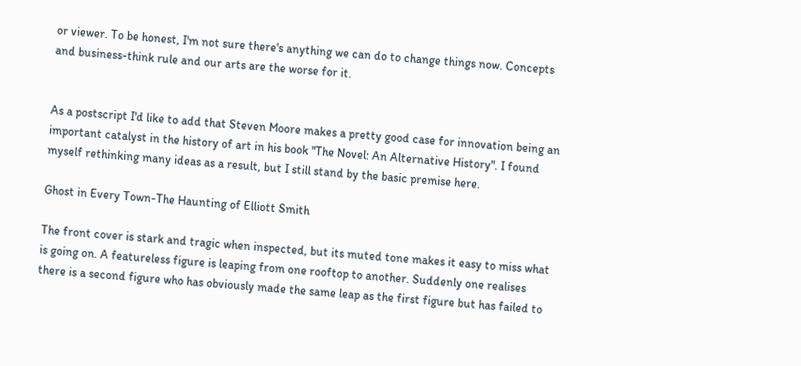or viewer. To be honest, I'm not sure there's anything we can do to change things now. Concepts and business-think rule and our arts are the worse for it.


As a postscript I'd like to add that Steven Moore makes a pretty good case for innovation being an important catalyst in the history of art in his book "The Novel: An Alternative History". I found myself rethinking many ideas as a result, but I still stand by the basic premise here.

Ghost in Every Town-The Haunting of Elliott Smith

The front cover is stark and tragic when inspected, but its muted tone makes it easy to miss what is going on. A featureless figure is leaping from one rooftop to another. Suddenly one realises there is a second figure who has obviously made the same leap as the first figure but has failed to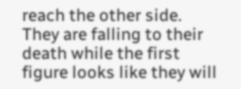reach the other side. They are falling to their death while the first figure looks like they will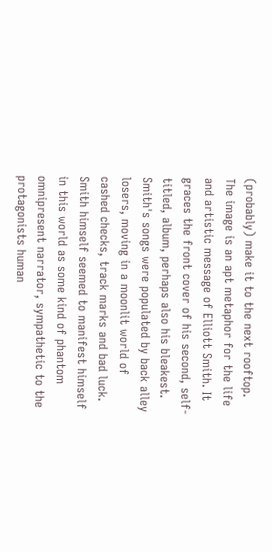(probably) make it to the next rooftop. The image is an apt metaphor for the life and artistic message of Elliott Smith. It graces the front cover of his second, self-titled, album, perhaps also his bleakest. Smith's songs were populated by back alley losers, moving in a moonlit world of cashed checks, track marks and bad luck. Smith himself seemed to manifest himself in this world as some kind of phantom omnipresent narrator, sympathetic to the protagonists human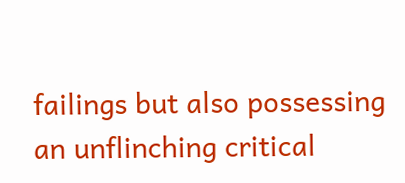failings but also possessing an unflinching critical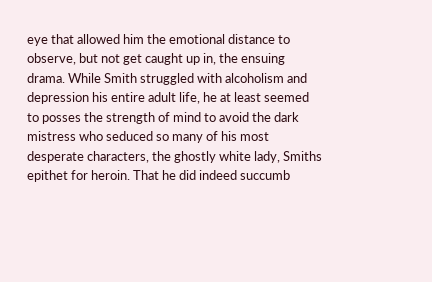eye that allowed him the emotional distance to observe, but not get caught up in, the ensuing drama. While Smith struggled with alcoholism and depression his entire adult life, he at least seemed to posses the strength of mind to avoid the dark mistress who seduced so many of his most desperate characters, the ghostly white lady, Smiths epithet for heroin. That he did indeed succumb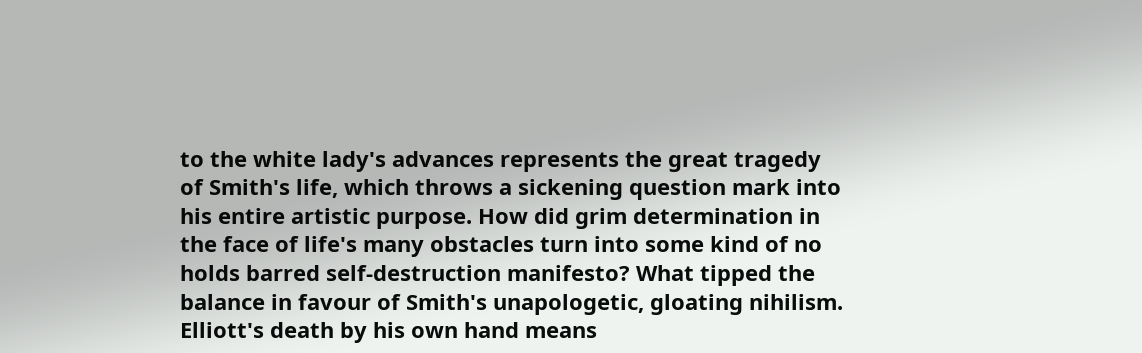to the white lady's advances represents the great tragedy of Smith's life, which throws a sickening question mark into his entire artistic purpose. How did grim determination in the face of life's many obstacles turn into some kind of no holds barred self-destruction manifesto? What tipped the balance in favour of Smith's unapologetic, gloating nihilism. Elliott's death by his own hand means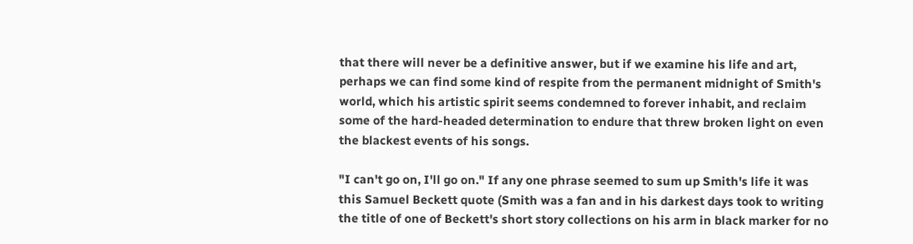that there will never be a definitive answer, but if we examine his life and art, perhaps we can find some kind of respite from the permanent midnight of Smith's world, which his artistic spirit seems condemned to forever inhabit, and reclaim some of the hard-headed determination to endure that threw broken light on even the blackest events of his songs.

"I can't go on, I'll go on." If any one phrase seemed to sum up Smith's life it was this Samuel Beckett quote (Smith was a fan and in his darkest days took to writing the title of one of Beckett's short story collections on his arm in black marker for no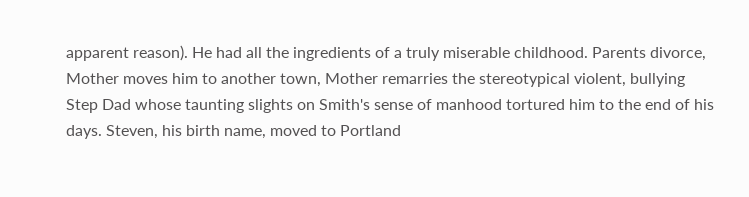apparent reason). He had all the ingredients of a truly miserable childhood. Parents divorce, Mother moves him to another town, Mother remarries the stereotypical violent, bullying Step Dad whose taunting slights on Smith's sense of manhood tortured him to the end of his days. Steven, his birth name, moved to Portland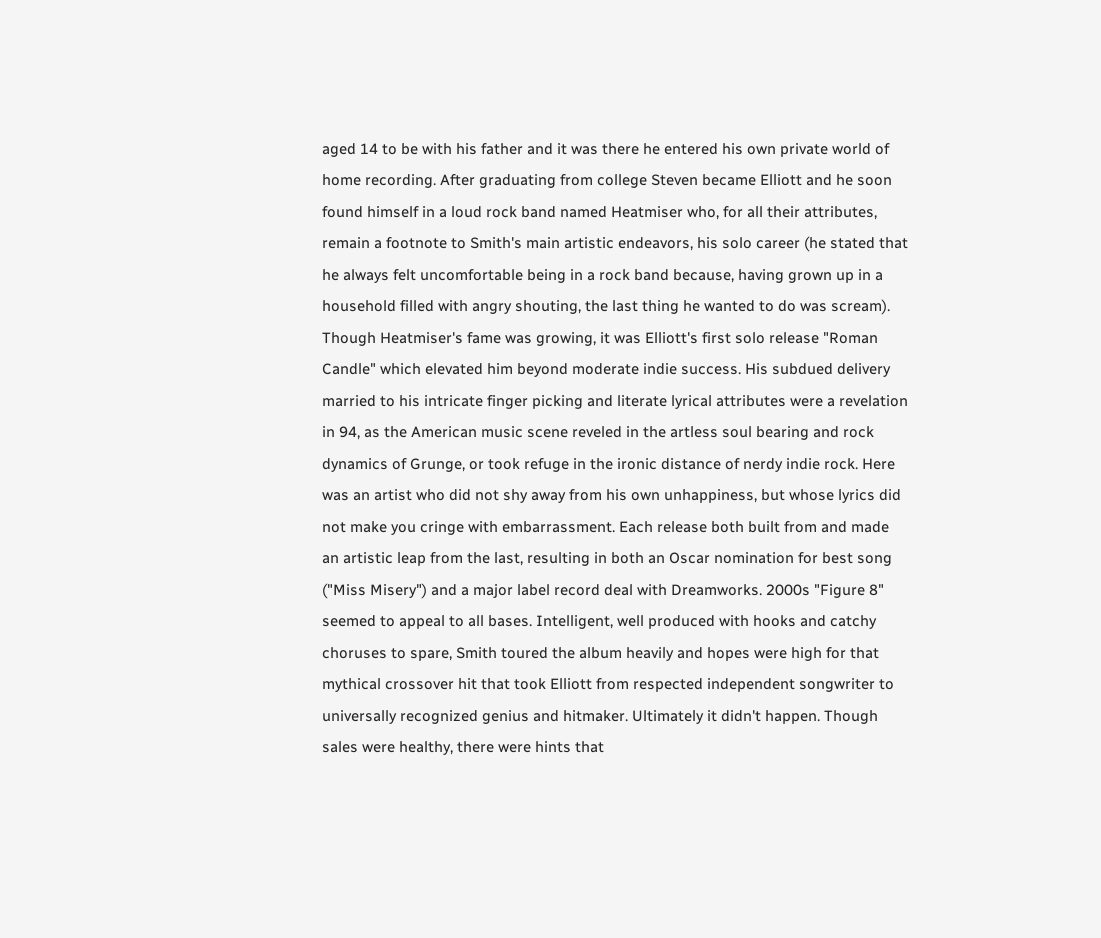aged 14 to be with his father and it was there he entered his own private world of home recording. After graduating from college Steven became Elliott and he soon found himself in a loud rock band named Heatmiser who, for all their attributes, remain a footnote to Smith's main artistic endeavors, his solo career (he stated that he always felt uncomfortable being in a rock band because, having grown up in a household filled with angry shouting, the last thing he wanted to do was scream). Though Heatmiser's fame was growing, it was Elliott's first solo release "Roman Candle" which elevated him beyond moderate indie success. His subdued delivery married to his intricate finger picking and literate lyrical attributes were a revelation in 94, as the American music scene reveled in the artless soul bearing and rock dynamics of Grunge, or took refuge in the ironic distance of nerdy indie rock. Here was an artist who did not shy away from his own unhappiness, but whose lyrics did not make you cringe with embarrassment. Each release both built from and made an artistic leap from the last, resulting in both an Oscar nomination for best song ("Miss Misery") and a major label record deal with Dreamworks. 2000s "Figure 8" seemed to appeal to all bases. Intelligent, well produced with hooks and catchy choruses to spare, Smith toured the album heavily and hopes were high for that mythical crossover hit that took Elliott from respected independent songwriter to universally recognized genius and hitmaker. Ultimately it didn't happen. Though sales were healthy, there were hints that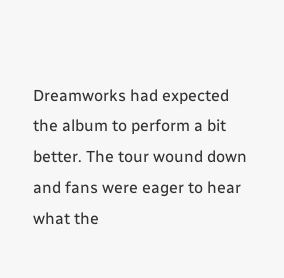Dreamworks had expected the album to perform a bit better. The tour wound down and fans were eager to hear what the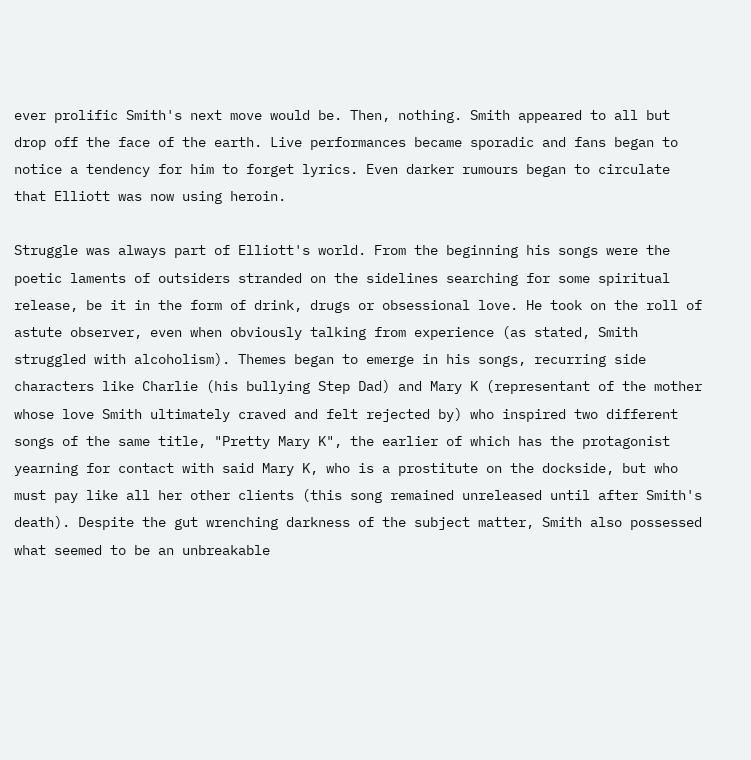ever prolific Smith's next move would be. Then, nothing. Smith appeared to all but drop off the face of the earth. Live performances became sporadic and fans began to notice a tendency for him to forget lyrics. Even darker rumours began to circulate that Elliott was now using heroin.

Struggle was always part of Elliott's world. From the beginning his songs were the poetic laments of outsiders stranded on the sidelines searching for some spiritual release, be it in the form of drink, drugs or obsessional love. He took on the roll of astute observer, even when obviously talking from experience (as stated, Smith struggled with alcoholism). Themes began to emerge in his songs, recurring side characters like Charlie (his bullying Step Dad) and Mary K (representant of the mother whose love Smith ultimately craved and felt rejected by) who inspired two different songs of the same title, "Pretty Mary K", the earlier of which has the protagonist yearning for contact with said Mary K, who is a prostitute on the dockside, but who must pay like all her other clients (this song remained unreleased until after Smith's death). Despite the gut wrenching darkness of the subject matter, Smith also possessed what seemed to be an unbreakable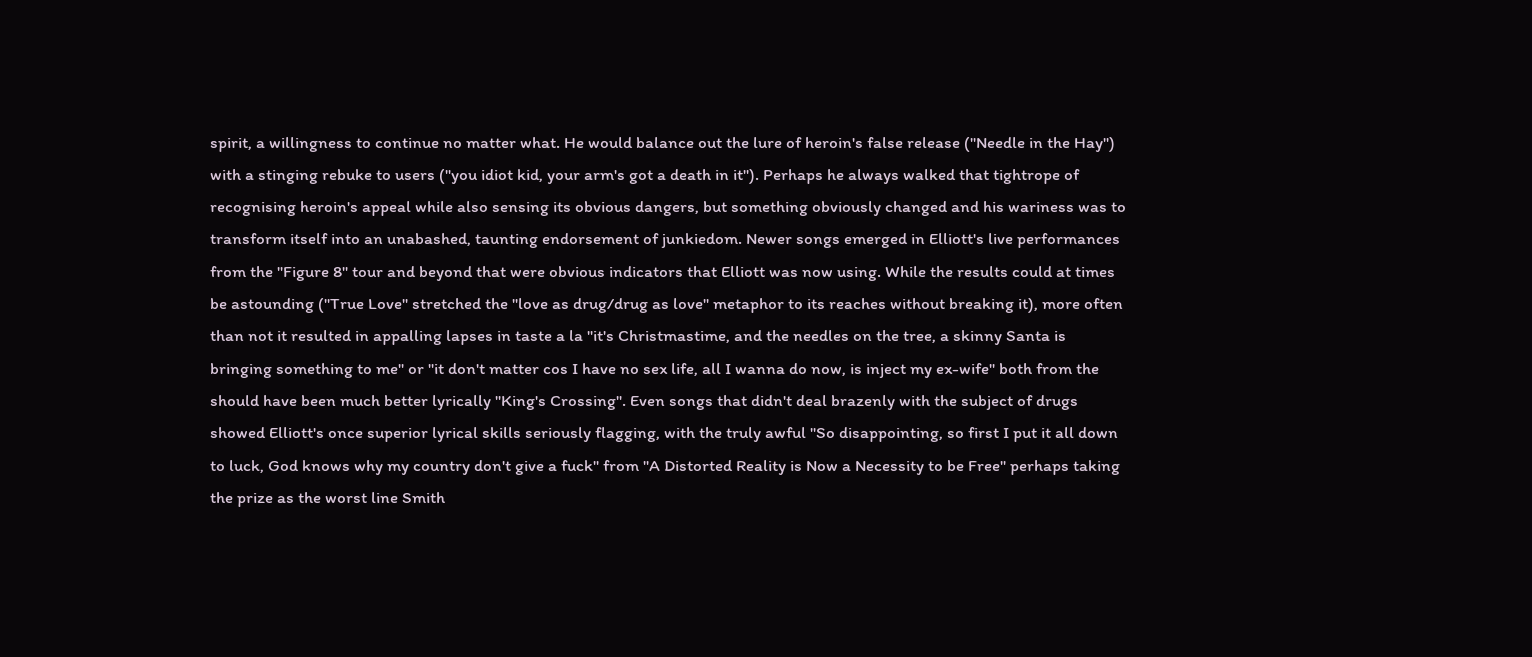spirit, a willingness to continue no matter what. He would balance out the lure of heroin's false release ("Needle in the Hay") with a stinging rebuke to users ("you idiot kid, your arm's got a death in it"). Perhaps he always walked that tightrope of recognising heroin's appeal while also sensing its obvious dangers, but something obviously changed and his wariness was to transform itself into an unabashed, taunting endorsement of junkiedom. Newer songs emerged in Elliott's live performances from the "Figure 8" tour and beyond that were obvious indicators that Elliott was now using. While the results could at times be astounding ("True Love" stretched the "love as drug/drug as love" metaphor to its reaches without breaking it), more often than not it resulted in appalling lapses in taste a la "it's Christmastime, and the needles on the tree, a skinny Santa is bringing something to me" or "it don't matter cos I have no sex life, all I wanna do now, is inject my ex-wife" both from the should have been much better lyrically "King's Crossing". Even songs that didn't deal brazenly with the subject of drugs showed Elliott's once superior lyrical skills seriously flagging, with the truly awful "So disappointing, so first I put it all down to luck, God knows why my country don't give a fuck" from "A Distorted Reality is Now a Necessity to be Free" perhaps taking the prize as the worst line Smith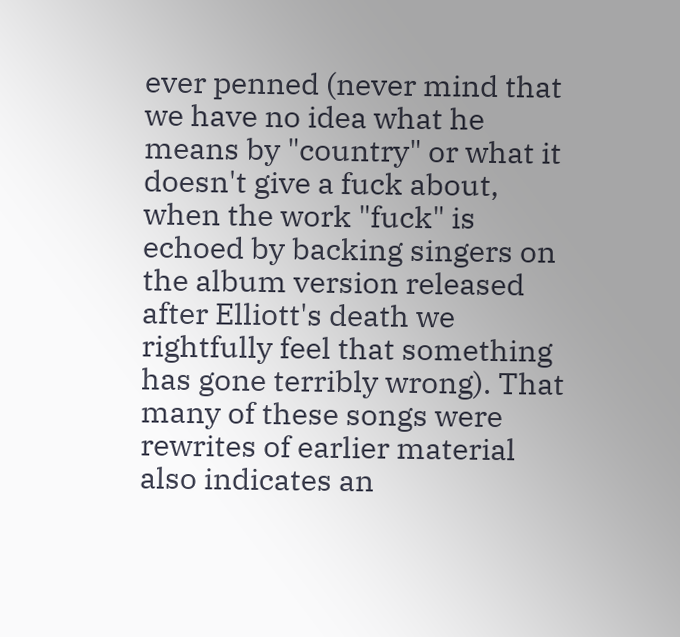ever penned (never mind that we have no idea what he means by "country" or what it doesn't give a fuck about, when the work "fuck" is echoed by backing singers on the album version released after Elliott's death we rightfully feel that something has gone terribly wrong). That many of these songs were rewrites of earlier material also indicates an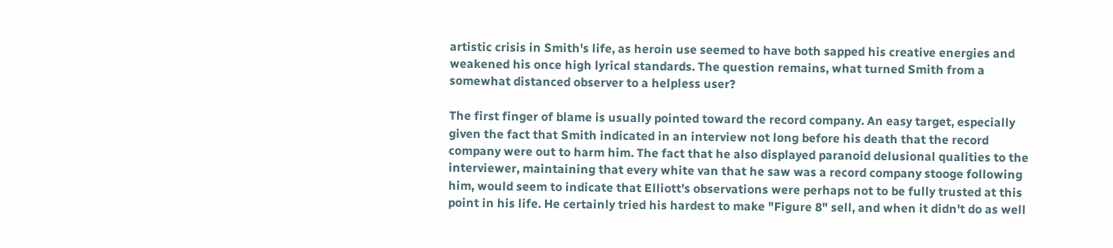artistic crisis in Smith's life, as heroin use seemed to have both sapped his creative energies and weakened his once high lyrical standards. The question remains, what turned Smith from a somewhat distanced observer to a helpless user?

The first finger of blame is usually pointed toward the record company. An easy target, especially given the fact that Smith indicated in an interview not long before his death that the record company were out to harm him. The fact that he also displayed paranoid delusional qualities to the interviewer, maintaining that every white van that he saw was a record company stooge following him, would seem to indicate that Elliott's observations were perhaps not to be fully trusted at this point in his life. He certainly tried his hardest to make "Figure 8" sell, and when it didn't do as well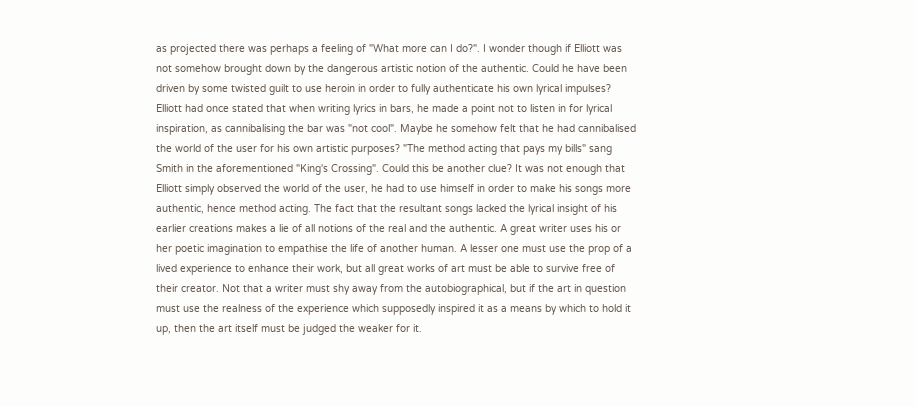as projected there was perhaps a feeling of "What more can I do?". I wonder though if Elliott was not somehow brought down by the dangerous artistic notion of the authentic. Could he have been driven by some twisted guilt to use heroin in order to fully authenticate his own lyrical impulses? Elliott had once stated that when writing lyrics in bars, he made a point not to listen in for lyrical inspiration, as cannibalising the bar was "not cool". Maybe he somehow felt that he had cannibalised the world of the user for his own artistic purposes? "The method acting that pays my bills" sang Smith in the aforementioned "King's Crossing". Could this be another clue? It was not enough that Elliott simply observed the world of the user, he had to use himself in order to make his songs more authentic, hence method acting. The fact that the resultant songs lacked the lyrical insight of his earlier creations makes a lie of all notions of the real and the authentic. A great writer uses his or her poetic imagination to empathise the life of another human. A lesser one must use the prop of a lived experience to enhance their work, but all great works of art must be able to survive free of their creator. Not that a writer must shy away from the autobiographical, but if the art in question must use the realness of the experience which supposedly inspired it as a means by which to hold it up, then the art itself must be judged the weaker for it.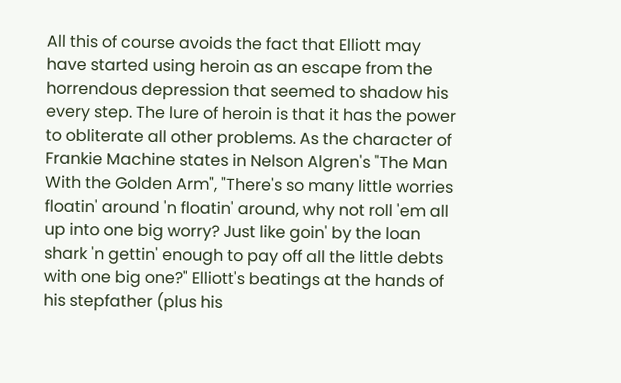All this of course avoids the fact that Elliott may have started using heroin as an escape from the horrendous depression that seemed to shadow his every step. The lure of heroin is that it has the power to obliterate all other problems. As the character of Frankie Machine states in Nelson Algren's "The Man With the Golden Arm", "There's so many little worries floatin' around 'n floatin' around, why not roll 'em all up into one big worry? Just like goin' by the loan shark 'n gettin' enough to pay off all the little debts with one big one?" Elliott's beatings at the hands of his stepfather (plus his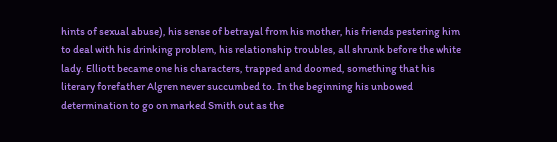hints of sexual abuse), his sense of betrayal from his mother, his friends pestering him to deal with his drinking problem, his relationship troubles, all shrunk before the white lady. Elliott became one his characters, trapped and doomed, something that his literary forefather Algren never succumbed to. In the beginning his unbowed determination to go on marked Smith out as the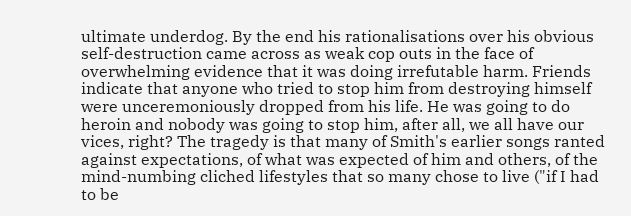ultimate underdog. By the end his rationalisations over his obvious self-destruction came across as weak cop outs in the face of overwhelming evidence that it was doing irrefutable harm. Friends indicate that anyone who tried to stop him from destroying himself were unceremoniously dropped from his life. He was going to do heroin and nobody was going to stop him, after all, we all have our vices, right? The tragedy is that many of Smith's earlier songs ranted against expectations, of what was expected of him and others, of the mind-numbing cliched lifestyles that so many chose to live ("if I had to be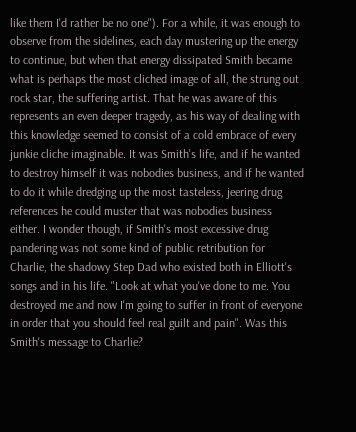like them I'd rather be no one"). For a while, it was enough to observe from the sidelines, each day mustering up the energy to continue, but when that energy dissipated Smith became what is perhaps the most cliched image of all, the strung out rock star, the suffering artist. That he was aware of this represents an even deeper tragedy, as his way of dealing with this knowledge seemed to consist of a cold embrace of every junkie cliche imaginable. It was Smith's life, and if he wanted to destroy himself it was nobodies business, and if he wanted to do it while dredging up the most tasteless, jeering drug references he could muster that was nobodies business either. I wonder though, if Smith's most excessive drug pandering was not some kind of public retribution for Charlie, the shadowy Step Dad who existed both in Elliott's songs and in his life. "Look at what you've done to me. You destroyed me and now I'm going to suffer in front of everyone in order that you should feel real guilt and pain". Was this Smith's message to Charlie?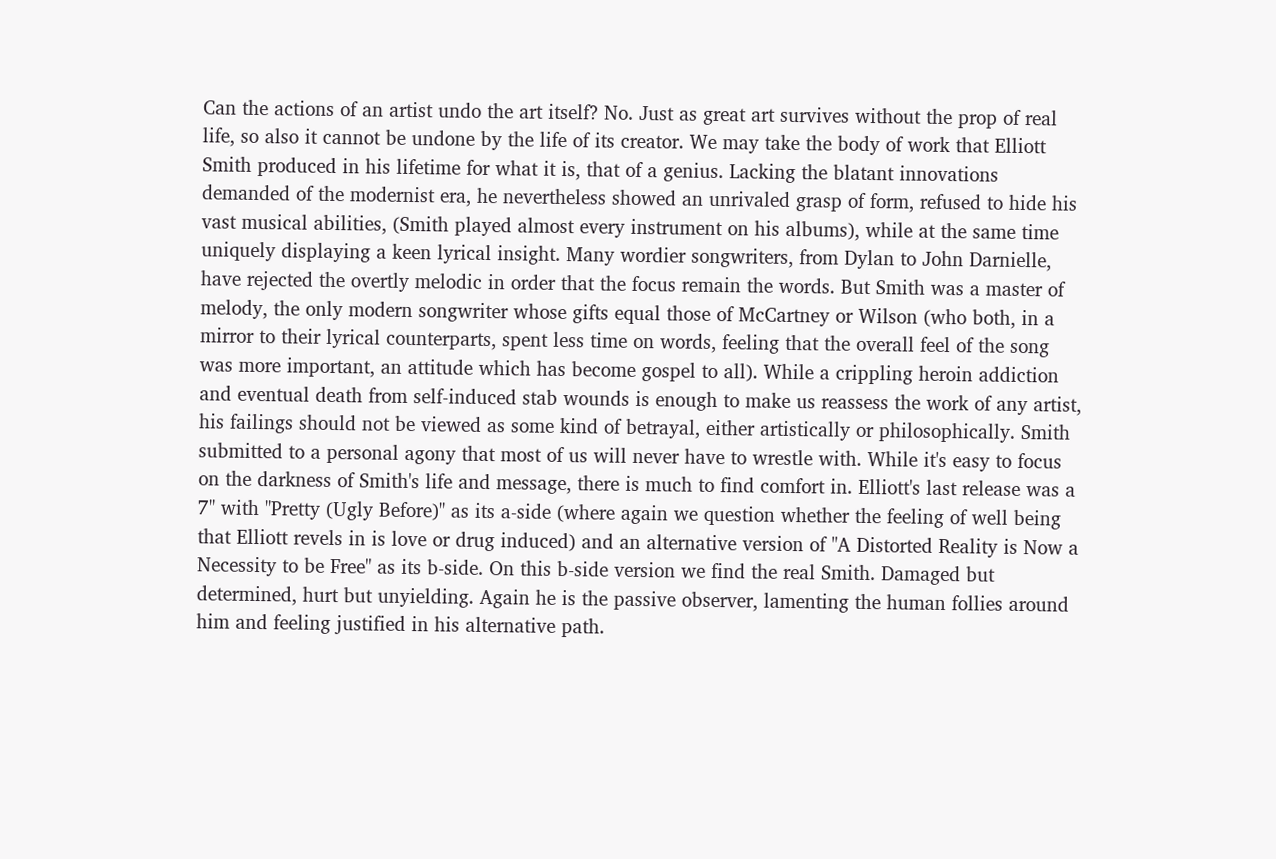Can the actions of an artist undo the art itself? No. Just as great art survives without the prop of real life, so also it cannot be undone by the life of its creator. We may take the body of work that Elliott Smith produced in his lifetime for what it is, that of a genius. Lacking the blatant innovations demanded of the modernist era, he nevertheless showed an unrivaled grasp of form, refused to hide his vast musical abilities, (Smith played almost every instrument on his albums), while at the same time uniquely displaying a keen lyrical insight. Many wordier songwriters, from Dylan to John Darnielle, have rejected the overtly melodic in order that the focus remain the words. But Smith was a master of melody, the only modern songwriter whose gifts equal those of McCartney or Wilson (who both, in a mirror to their lyrical counterparts, spent less time on words, feeling that the overall feel of the song was more important, an attitude which has become gospel to all). While a crippling heroin addiction and eventual death from self-induced stab wounds is enough to make us reassess the work of any artist, his failings should not be viewed as some kind of betrayal, either artistically or philosophically. Smith submitted to a personal agony that most of us will never have to wrestle with. While it's easy to focus on the darkness of Smith's life and message, there is much to find comfort in. Elliott's last release was a 7" with "Pretty (Ugly Before)" as its a-side (where again we question whether the feeling of well being that Elliott revels in is love or drug induced) and an alternative version of "A Distorted Reality is Now a Necessity to be Free" as its b-side. On this b-side version we find the real Smith. Damaged but determined, hurt but unyielding. Again he is the passive observer, lamenting the human follies around him and feeling justified in his alternative path.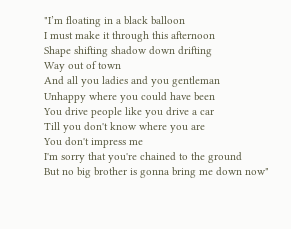"I’m floating in a black balloon
I must make it through this afternoon
Shape shifting shadow down drifting
Way out of town
And all you ladies and you gentleman
Unhappy where you could have been
You drive people like you drive a car
Till you don't know where you are
You don't impress me
I'm sorry that you're chained to the ground
But no big brother is gonna bring me down now"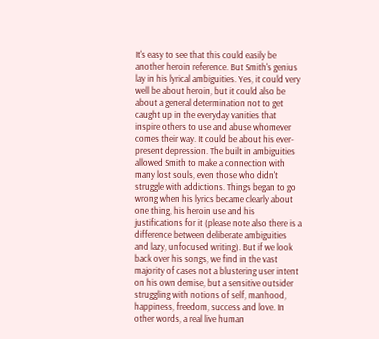It's easy to see that this could easily be another heroin reference. But Smith's genius lay in his lyrical ambiguities. Yes, it could very well be about heroin, but it could also be about a general determination not to get caught up in the everyday vanities that inspire others to use and abuse whomever comes their way. It could be about his ever-present depression. The built in ambiguities allowed Smith to make a connection with many lost souls, even those who didn't struggle with addictions. Things began to go wrong when his lyrics became clearly about one thing, his heroin use and his justifications for it (please note also there is a difference between deliberate ambiguities and lazy, unfocused writing). But if we look back over his songs, we find in the vast majority of cases not a blustering user intent on his own demise, but a sensitive outsider struggling with notions of self, manhood, happiness, freedom, success and love. In other words, a real live human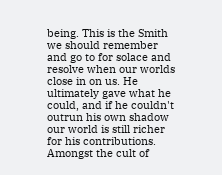being. This is the Smith we should remember and go to for solace and resolve when our worlds close in on us. He ultimately gave what he could, and if he couldn't outrun his own shadow our world is still richer for his contributions. Amongst the cult of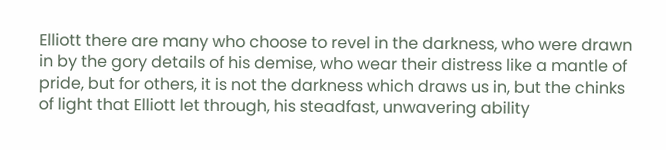Elliott there are many who choose to revel in the darkness, who were drawn in by the gory details of his demise, who wear their distress like a mantle of pride, but for others, it is not the darkness which draws us in, but the chinks of light that Elliott let through, his steadfast, unwavering ability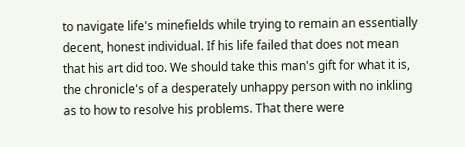to navigate life's minefields while trying to remain an essentially decent, honest individual. If his life failed that does not mean that his art did too. We should take this man's gift for what it is, the chronicle's of a desperately unhappy person with no inkling as to how to resolve his problems. That there were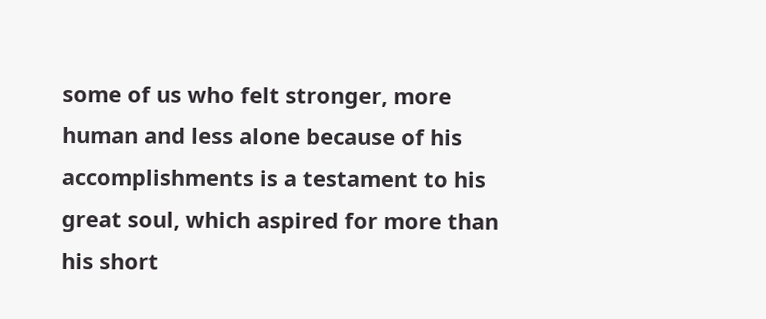some of us who felt stronger, more human and less alone because of his accomplishments is a testament to his great soul, which aspired for more than his short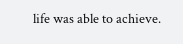life was able to achieve.